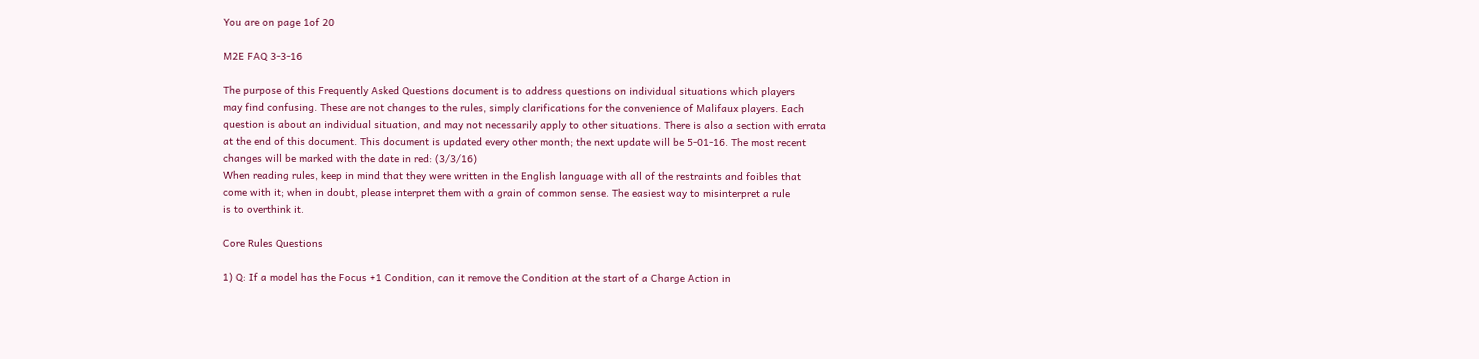You are on page 1of 20

M2E FAQ 3-3-16

The purpose of this Frequently Asked Questions document is to address questions on individual situations which players
may find confusing. These are not changes to the rules, simply clarifications for the convenience of Malifaux players. Each
question is about an individual situation, and may not necessarily apply to other situations. There is also a section with errata
at the end of this document. This document is updated every other month; the next update will be 5-01-16. The most recent
changes will be marked with the date in red: (3/3/16)
When reading rules, keep in mind that they were written in the English language with all of the restraints and foibles that
come with it; when in doubt, please interpret them with a grain of common sense. The easiest way to misinterpret a rule
is to overthink it.

Core Rules Questions

1) Q: If a model has the Focus +1 Condition, can it remove the Condition at the start of a Charge Action in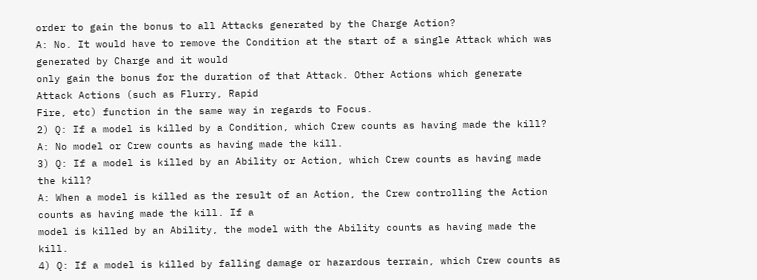order to gain the bonus to all Attacks generated by the Charge Action?
A: No. It would have to remove the Condition at the start of a single Attack which was generated by Charge and it would
only gain the bonus for the duration of that Attack. Other Actions which generate Attack Actions (such as Flurry, Rapid
Fire, etc) function in the same way in regards to Focus.
2) Q: If a model is killed by a Condition, which Crew counts as having made the kill?
A: No model or Crew counts as having made the kill.
3) Q: If a model is killed by an Ability or Action, which Crew counts as having made the kill?
A: When a model is killed as the result of an Action, the Crew controlling the Action counts as having made the kill. If a
model is killed by an Ability, the model with the Ability counts as having made the kill.
4) Q: If a model is killed by falling damage or hazardous terrain, which Crew counts as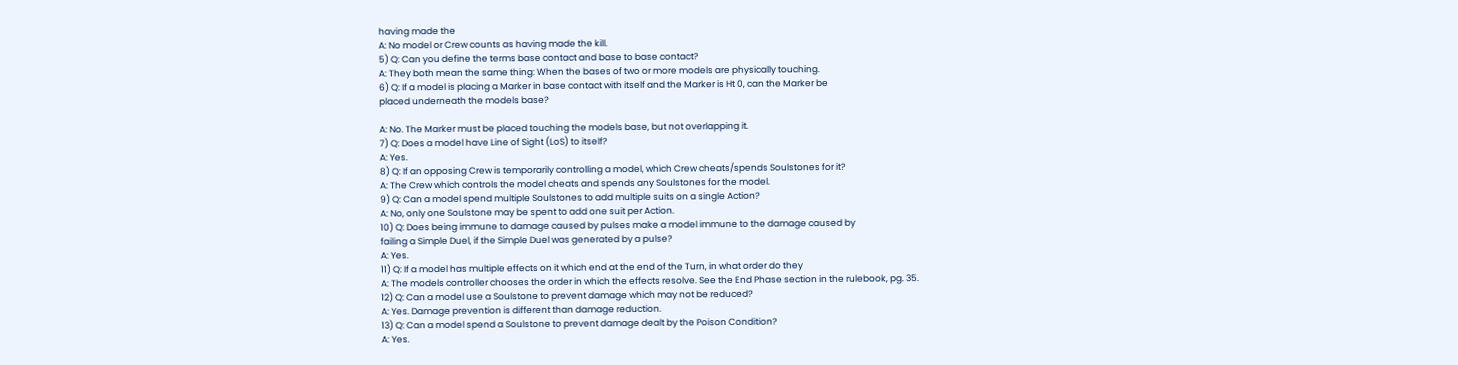having made the
A: No model or Crew counts as having made the kill.
5) Q: Can you define the terms base contact and base to base contact?
A: They both mean the same thing: When the bases of two or more models are physically touching.
6) Q: If a model is placing a Marker in base contact with itself and the Marker is Ht 0, can the Marker be
placed underneath the models base?

A: No. The Marker must be placed touching the models base, but not overlapping it.
7) Q: Does a model have Line of Sight (LoS) to itself?
A: Yes.
8) Q: If an opposing Crew is temporarily controlling a model, which Crew cheats/spends Soulstones for it?
A: The Crew which controls the model cheats and spends any Soulstones for the model.
9) Q: Can a model spend multiple Soulstones to add multiple suits on a single Action?
A: No, only one Soulstone may be spent to add one suit per Action.
10) Q: Does being immune to damage caused by pulses make a model immune to the damage caused by
failing a Simple Duel, if the Simple Duel was generated by a pulse?
A: Yes.
11) Q: If a model has multiple effects on it which end at the end of the Turn, in what order do they
A: The models controller chooses the order in which the effects resolve. See the End Phase section in the rulebook, pg. 35.
12) Q: Can a model use a Soulstone to prevent damage which may not be reduced?
A: Yes. Damage prevention is different than damage reduction.
13) Q: Can a model spend a Soulstone to prevent damage dealt by the Poison Condition?
A: Yes.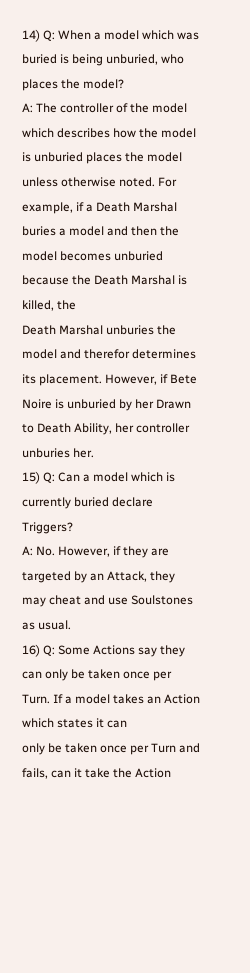14) Q: When a model which was buried is being unburied, who places the model?
A: The controller of the model which describes how the model is unburied places the model unless otherwise noted. For
example, if a Death Marshal buries a model and then the model becomes unburied because the Death Marshal is killed, the
Death Marshal unburies the model and therefor determines its placement. However, if Bete Noire is unburied by her Drawn
to Death Ability, her controller unburies her.
15) Q: Can a model which is currently buried declare Triggers?
A: No. However, if they are targeted by an Attack, they may cheat and use Soulstones as usual.
16) Q: Some Actions say they can only be taken once per Turn. If a model takes an Action which states it can
only be taken once per Turn and fails, can it take the Action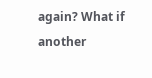again? What if another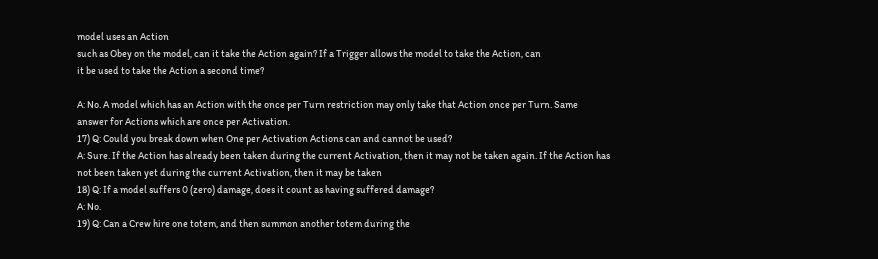model uses an Action
such as Obey on the model, can it take the Action again? If a Trigger allows the model to take the Action, can
it be used to take the Action a second time?

A: No. A model which has an Action with the once per Turn restriction may only take that Action once per Turn. Same
answer for Actions which are once per Activation.
17) Q: Could you break down when One per Activation Actions can and cannot be used?
A: Sure. If the Action has already been taken during the current Activation, then it may not be taken again. If the Action has
not been taken yet during the current Activation, then it may be taken
18) Q: If a model suffers 0 (zero) damage, does it count as having suffered damage?
A: No.
19) Q: Can a Crew hire one totem, and then summon another totem during the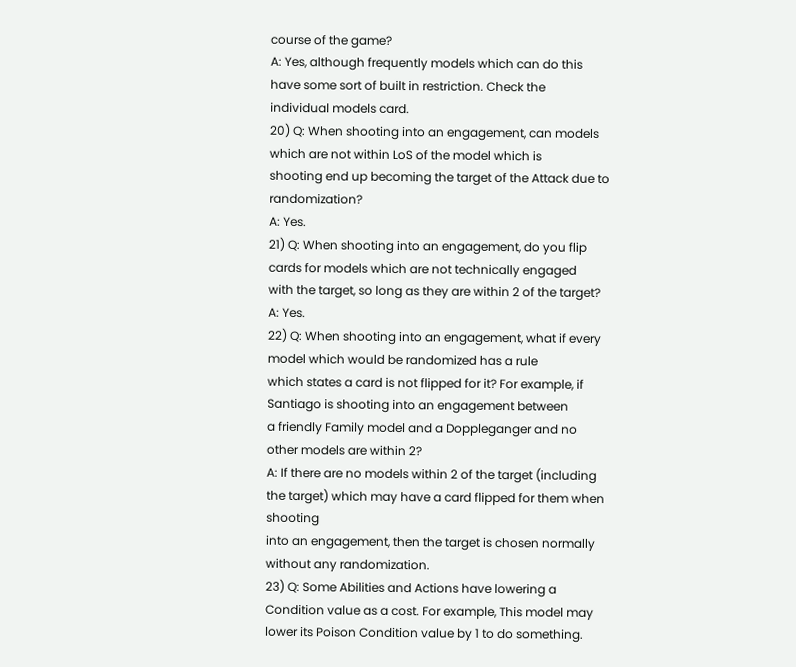course of the game?
A: Yes, although frequently models which can do this have some sort of built in restriction. Check the
individual models card.
20) Q: When shooting into an engagement, can models which are not within LoS of the model which is
shooting end up becoming the target of the Attack due to randomization?
A: Yes.
21) Q: When shooting into an engagement, do you flip cards for models which are not technically engaged
with the target, so long as they are within 2 of the target?
A: Yes.
22) Q: When shooting into an engagement, what if every model which would be randomized has a rule
which states a card is not flipped for it? For example, if Santiago is shooting into an engagement between
a friendly Family model and a Doppleganger and no other models are within 2?
A: If there are no models within 2 of the target (including the target) which may have a card flipped for them when shooting
into an engagement, then the target is chosen normally without any randomization.
23) Q: Some Abilities and Actions have lowering a Condition value as a cost. For example, This model may
lower its Poison Condition value by 1 to do something.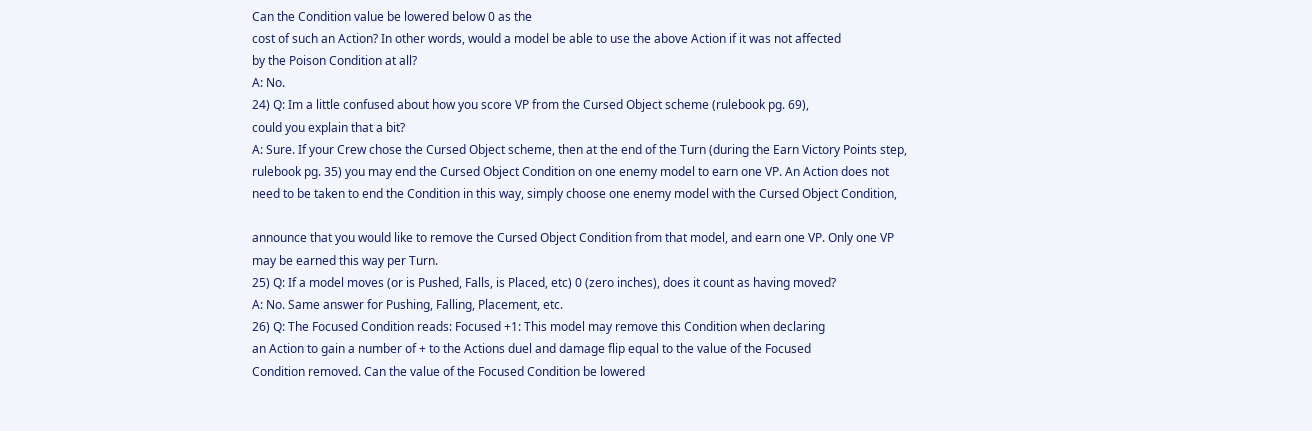Can the Condition value be lowered below 0 as the
cost of such an Action? In other words, would a model be able to use the above Action if it was not affected
by the Poison Condition at all?
A: No.
24) Q: Im a little confused about how you score VP from the Cursed Object scheme (rulebook pg. 69),
could you explain that a bit?
A: Sure. If your Crew chose the Cursed Object scheme, then at the end of the Turn (during the Earn Victory Points step,
rulebook pg. 35) you may end the Cursed Object Condition on one enemy model to earn one VP. An Action does not
need to be taken to end the Condition in this way, simply choose one enemy model with the Cursed Object Condition,

announce that you would like to remove the Cursed Object Condition from that model, and earn one VP. Only one VP
may be earned this way per Turn.
25) Q: If a model moves (or is Pushed, Falls, is Placed, etc) 0 (zero inches), does it count as having moved?
A: No. Same answer for Pushing, Falling, Placement, etc.
26) Q: The Focused Condition reads: Focused +1: This model may remove this Condition when declaring
an Action to gain a number of + to the Actions duel and damage flip equal to the value of the Focused
Condition removed. Can the value of the Focused Condition be lowered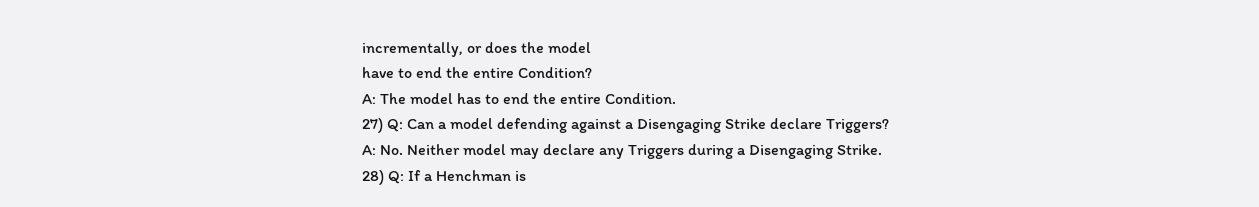incrementally, or does the model
have to end the entire Condition?
A: The model has to end the entire Condition.
27) Q: Can a model defending against a Disengaging Strike declare Triggers?
A: No. Neither model may declare any Triggers during a Disengaging Strike.
28) Q: If a Henchman is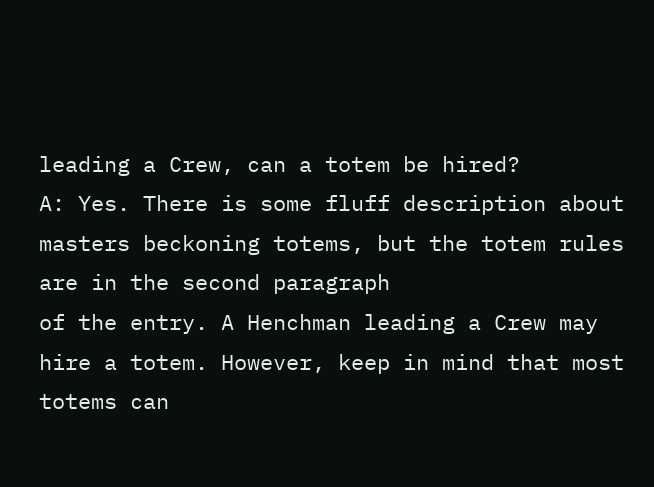leading a Crew, can a totem be hired?
A: Yes. There is some fluff description about masters beckoning totems, but the totem rules are in the second paragraph
of the entry. A Henchman leading a Crew may hire a totem. However, keep in mind that most totems can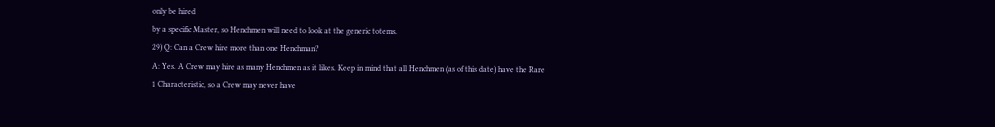only be hired
by a specific Master, so Henchmen will need to look at the generic totems.
29) Q: Can a Crew hire more than one Henchman?
A: Yes. A Crew may hire as many Henchmen as it likes. Keep in mind that all Henchmen (as of this date) have the Rare
1 Characteristic, so a Crew may never have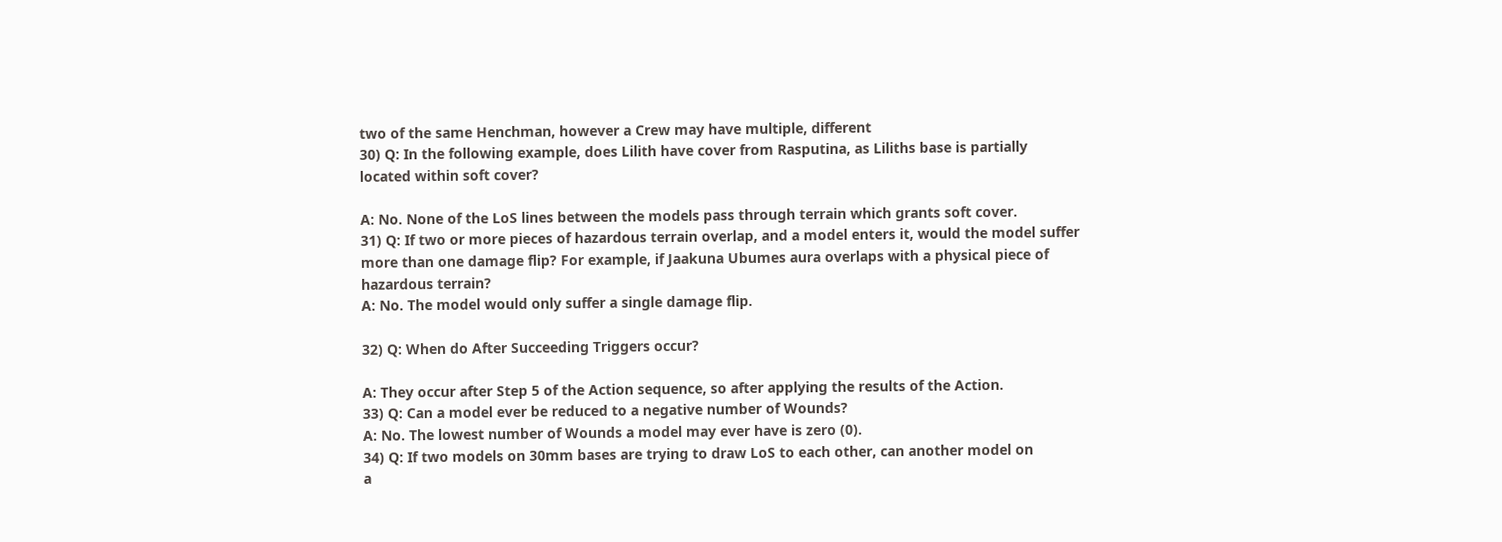two of the same Henchman, however a Crew may have multiple, different
30) Q: In the following example, does Lilith have cover from Rasputina, as Liliths base is partially
located within soft cover?

A: No. None of the LoS lines between the models pass through terrain which grants soft cover.
31) Q: If two or more pieces of hazardous terrain overlap, and a model enters it, would the model suffer
more than one damage flip? For example, if Jaakuna Ubumes aura overlaps with a physical piece of
hazardous terrain?
A: No. The model would only suffer a single damage flip.

32) Q: When do After Succeeding Triggers occur?

A: They occur after Step 5 of the Action sequence, so after applying the results of the Action.
33) Q: Can a model ever be reduced to a negative number of Wounds?
A: No. The lowest number of Wounds a model may ever have is zero (0).
34) Q: If two models on 30mm bases are trying to draw LoS to each other, can another model on
a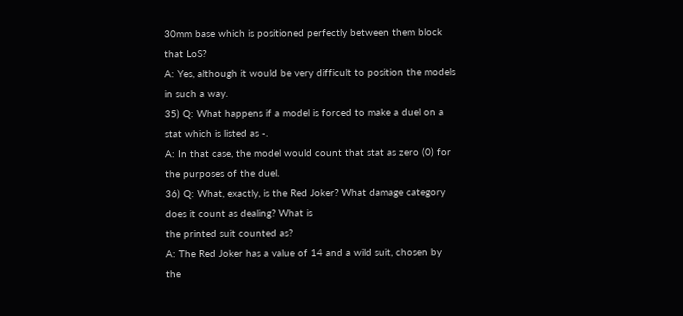30mm base which is positioned perfectly between them block that LoS?
A: Yes, although it would be very difficult to position the models in such a way.
35) Q: What happens if a model is forced to make a duel on a stat which is listed as -.
A: In that case, the model would count that stat as zero (0) for the purposes of the duel.
36) Q: What, exactly, is the Red Joker? What damage category does it count as dealing? What is
the printed suit counted as?
A: The Red Joker has a value of 14 and a wild suit, chosen by the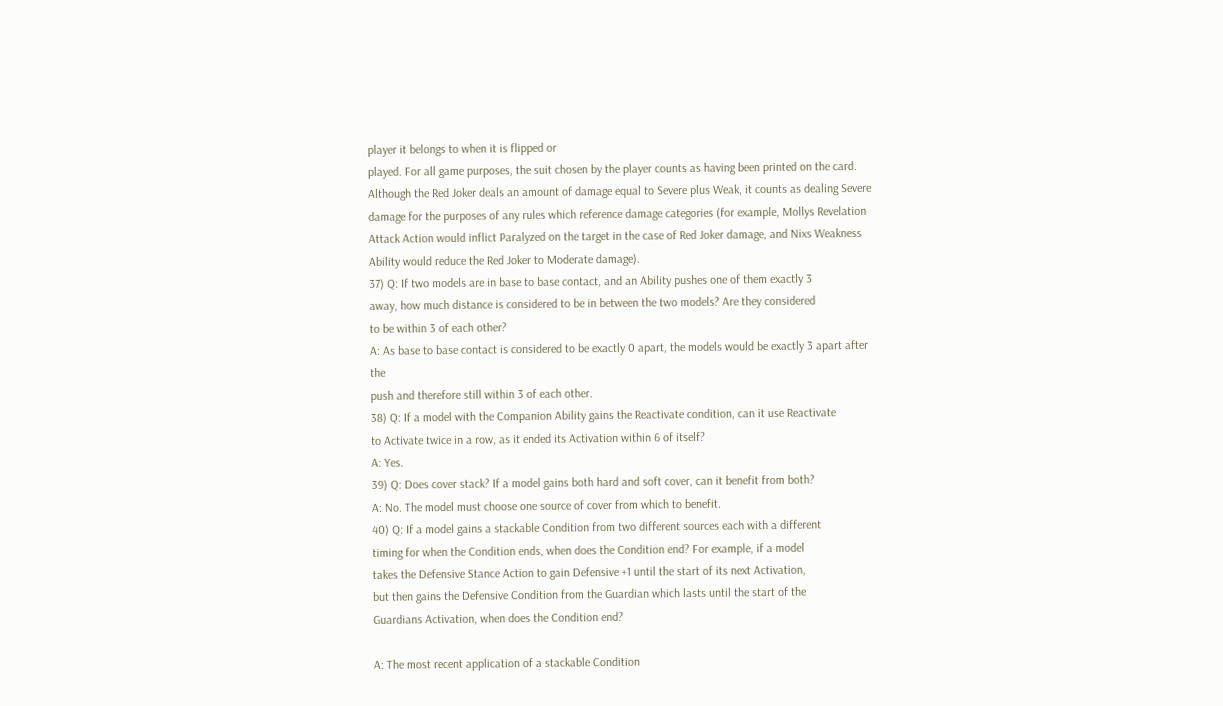player it belongs to when it is flipped or
played. For all game purposes, the suit chosen by the player counts as having been printed on the card.
Although the Red Joker deals an amount of damage equal to Severe plus Weak, it counts as dealing Severe
damage for the purposes of any rules which reference damage categories (for example, Mollys Revelation
Attack Action would inflict Paralyzed on the target in the case of Red Joker damage, and Nixs Weakness
Ability would reduce the Red Joker to Moderate damage).
37) Q: If two models are in base to base contact, and an Ability pushes one of them exactly 3
away, how much distance is considered to be in between the two models? Are they considered
to be within 3 of each other?
A: As base to base contact is considered to be exactly 0 apart, the models would be exactly 3 apart after the
push and therefore still within 3 of each other.
38) Q: If a model with the Companion Ability gains the Reactivate condition, can it use Reactivate
to Activate twice in a row, as it ended its Activation within 6 of itself?
A: Yes.
39) Q: Does cover stack? If a model gains both hard and soft cover, can it benefit from both?
A: No. The model must choose one source of cover from which to benefit.
40) Q: If a model gains a stackable Condition from two different sources each with a different
timing for when the Condition ends, when does the Condition end? For example, if a model
takes the Defensive Stance Action to gain Defensive +1 until the start of its next Activation,
but then gains the Defensive Condition from the Guardian which lasts until the start of the
Guardians Activation, when does the Condition end?

A: The most recent application of a stackable Condition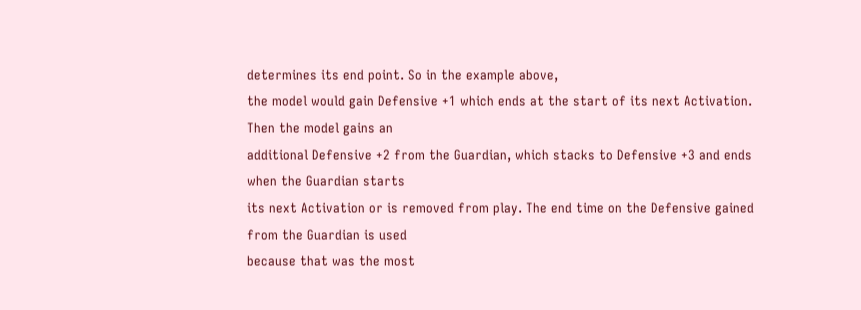determines its end point. So in the example above,
the model would gain Defensive +1 which ends at the start of its next Activation. Then the model gains an
additional Defensive +2 from the Guardian, which stacks to Defensive +3 and ends when the Guardian starts
its next Activation or is removed from play. The end time on the Defensive gained from the Guardian is used
because that was the most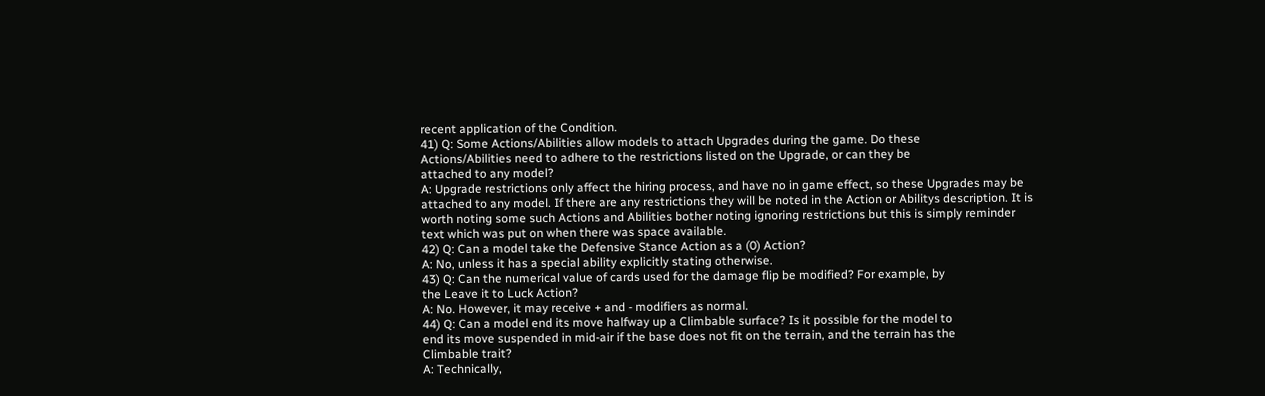recent application of the Condition.
41) Q: Some Actions/Abilities allow models to attach Upgrades during the game. Do these
Actions/Abilities need to adhere to the restrictions listed on the Upgrade, or can they be
attached to any model?
A: Upgrade restrictions only affect the hiring process, and have no in game effect, so these Upgrades may be
attached to any model. If there are any restrictions they will be noted in the Action or Abilitys description. It is
worth noting some such Actions and Abilities bother noting ignoring restrictions but this is simply reminder
text which was put on when there was space available.
42) Q: Can a model take the Defensive Stance Action as a (0) Action?
A: No, unless it has a special ability explicitly stating otherwise.
43) Q: Can the numerical value of cards used for the damage flip be modified? For example, by
the Leave it to Luck Action?
A: No. However, it may receive + and - modifiers as normal.
44) Q: Can a model end its move halfway up a Climbable surface? Is it possible for the model to
end its move suspended in mid-air if the base does not fit on the terrain, and the terrain has the
Climbable trait?
A: Technically,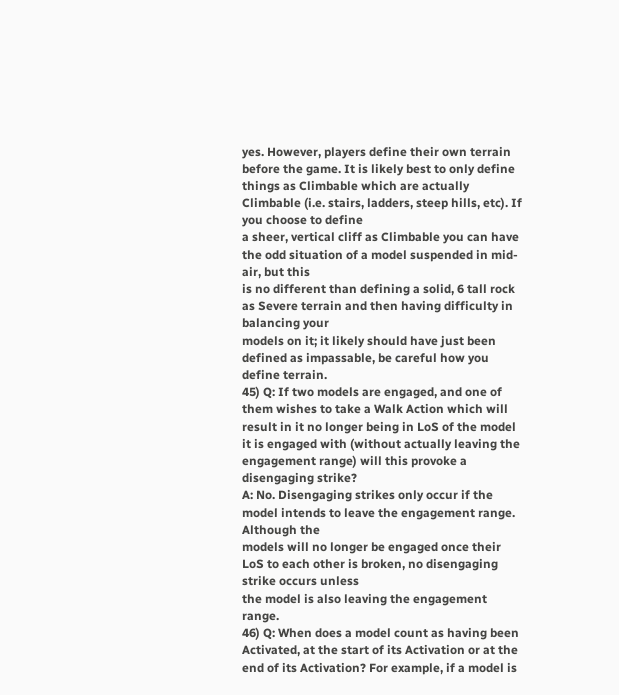yes. However, players define their own terrain before the game. It is likely best to only define
things as Climbable which are actually Climbable (i.e. stairs, ladders, steep hills, etc). If you choose to define
a sheer, vertical cliff as Climbable you can have the odd situation of a model suspended in mid-air, but this
is no different than defining a solid, 6 tall rock as Severe terrain and then having difficulty in balancing your
models on it; it likely should have just been defined as impassable, be careful how you define terrain.
45) Q: If two models are engaged, and one of them wishes to take a Walk Action which will
result in it no longer being in LoS of the model it is engaged with (without actually leaving the
engagement range) will this provoke a disengaging strike?
A: No. Disengaging strikes only occur if the model intends to leave the engagement range. Although the
models will no longer be engaged once their LoS to each other is broken, no disengaging strike occurs unless
the model is also leaving the engagement range.
46) Q: When does a model count as having been Activated, at the start of its Activation or at the
end of its Activation? For example, if a model is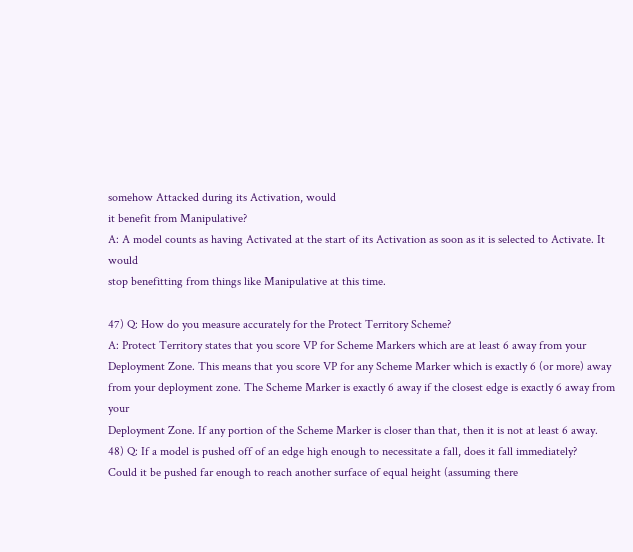somehow Attacked during its Activation, would
it benefit from Manipulative?
A: A model counts as having Activated at the start of its Activation as soon as it is selected to Activate. It would
stop benefitting from things like Manipulative at this time.

47) Q: How do you measure accurately for the Protect Territory Scheme?
A: Protect Territory states that you score VP for Scheme Markers which are at least 6 away from your
Deployment Zone. This means that you score VP for any Scheme Marker which is exactly 6 (or more) away
from your deployment zone. The Scheme Marker is exactly 6 away if the closest edge is exactly 6 away from your
Deployment Zone. If any portion of the Scheme Marker is closer than that, then it is not at least 6 away.
48) Q: If a model is pushed off of an edge high enough to necessitate a fall, does it fall immediately?
Could it be pushed far enough to reach another surface of equal height (assuming there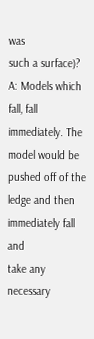was
such a surface)?
A: Models which fall, fall immediately. The model would be pushed off of the ledge and then immediately fall and
take any necessary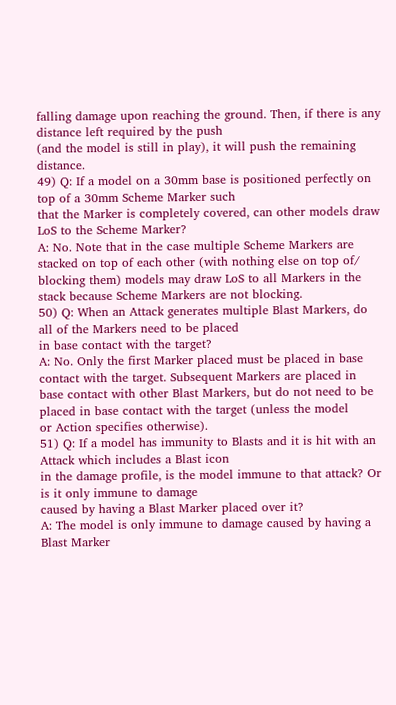falling damage upon reaching the ground. Then, if there is any distance left required by the push
(and the model is still in play), it will push the remaining distance.
49) Q: If a model on a 30mm base is positioned perfectly on top of a 30mm Scheme Marker such
that the Marker is completely covered, can other models draw LoS to the Scheme Marker?
A: No. Note that in the case multiple Scheme Markers are stacked on top of each other (with nothing else on top of/
blocking them) models may draw LoS to all Markers in the stack because Scheme Markers are not blocking.
50) Q: When an Attack generates multiple Blast Markers, do all of the Markers need to be placed
in base contact with the target?
A: No. Only the first Marker placed must be placed in base contact with the target. Subsequent Markers are placed in
base contact with other Blast Markers, but do not need to be placed in base contact with the target (unless the model
or Action specifies otherwise).
51) Q: If a model has immunity to Blasts and it is hit with an Attack which includes a Blast icon
in the damage profile, is the model immune to that attack? Or is it only immune to damage
caused by having a Blast Marker placed over it?
A: The model is only immune to damage caused by having a Blast Marker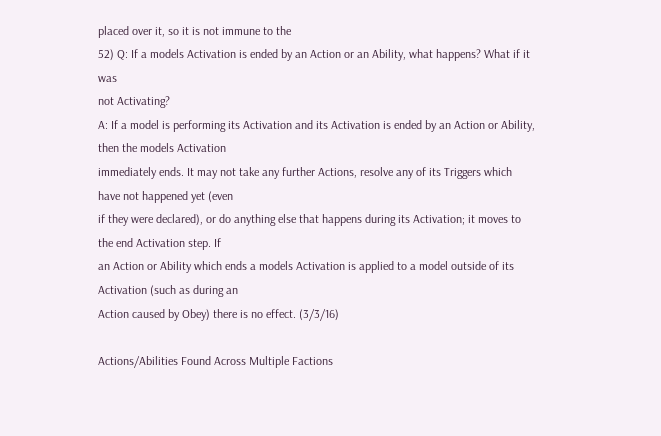placed over it, so it is not immune to the
52) Q: If a models Activation is ended by an Action or an Ability, what happens? What if it was
not Activating?
A: If a model is performing its Activation and its Activation is ended by an Action or Ability, then the models Activation
immediately ends. It may not take any further Actions, resolve any of its Triggers which have not happened yet (even
if they were declared), or do anything else that happens during its Activation; it moves to the end Activation step. If
an Action or Ability which ends a models Activation is applied to a model outside of its Activation (such as during an
Action caused by Obey) there is no effect. (3/3/16)

Actions/Abilities Found Across Multiple Factions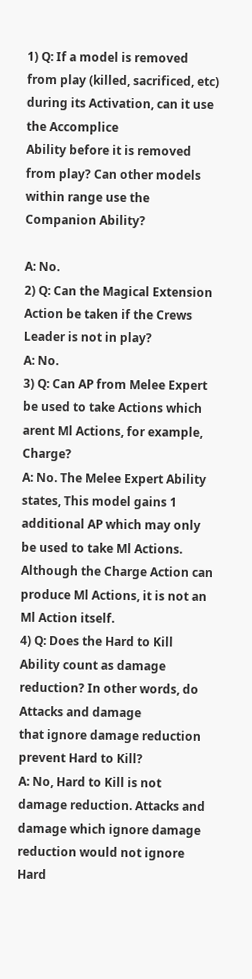1) Q: If a model is removed from play (killed, sacrificed, etc) during its Activation, can it use the Accomplice
Ability before it is removed from play? Can other models within range use the Companion Ability?

A: No.
2) Q: Can the Magical Extension Action be taken if the Crews Leader is not in play?
A: No.
3) Q: Can AP from Melee Expert be used to take Actions which arent Ml Actions, for example, Charge?
A: No. The Melee Expert Ability states, This model gains 1 additional AP which may only be used to take Ml Actions.
Although the Charge Action can produce Ml Actions, it is not an Ml Action itself.
4) Q: Does the Hard to Kill Ability count as damage reduction? In other words, do Attacks and damage
that ignore damage reduction prevent Hard to Kill?
A: No, Hard to Kill is not damage reduction. Attacks and damage which ignore damage reduction would not ignore Hard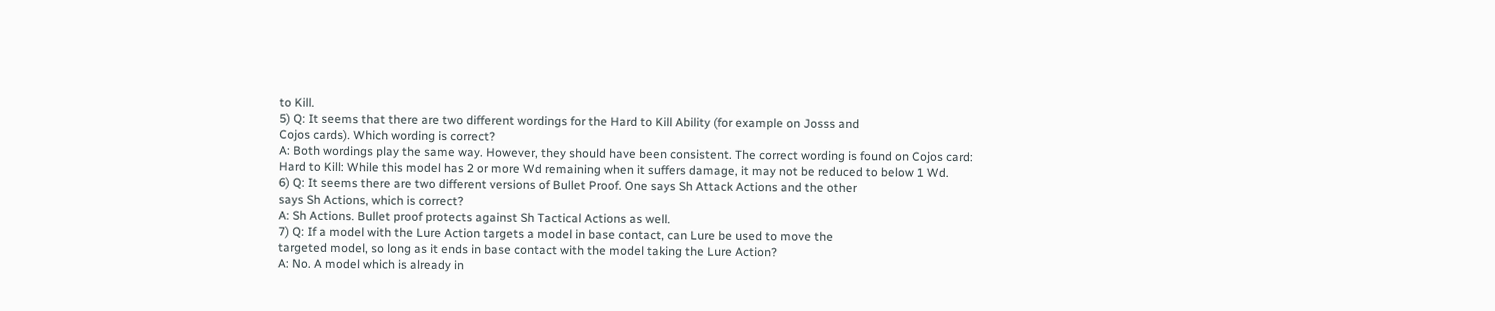to Kill.
5) Q: It seems that there are two different wordings for the Hard to Kill Ability (for example on Josss and
Cojos cards). Which wording is correct?
A: Both wordings play the same way. However, they should have been consistent. The correct wording is found on Cojos card:
Hard to Kill: While this model has 2 or more Wd remaining when it suffers damage, it may not be reduced to below 1 Wd.
6) Q: It seems there are two different versions of Bullet Proof. One says Sh Attack Actions and the other
says Sh Actions, which is correct?
A: Sh Actions. Bullet proof protects against Sh Tactical Actions as well.
7) Q: If a model with the Lure Action targets a model in base contact, can Lure be used to move the
targeted model, so long as it ends in base contact with the model taking the Lure Action?
A: No. A model which is already in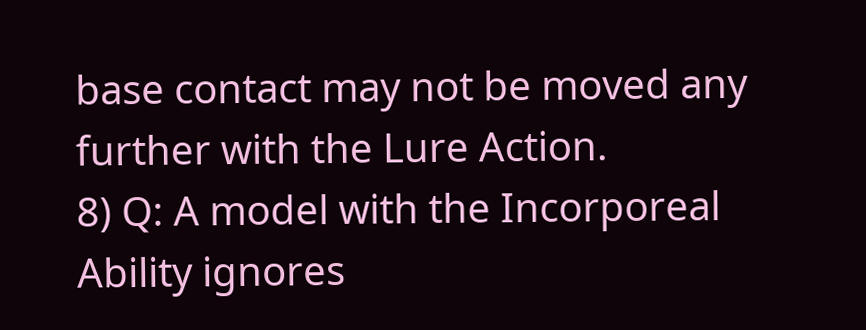base contact may not be moved any further with the Lure Action.
8) Q: A model with the Incorporeal Ability ignores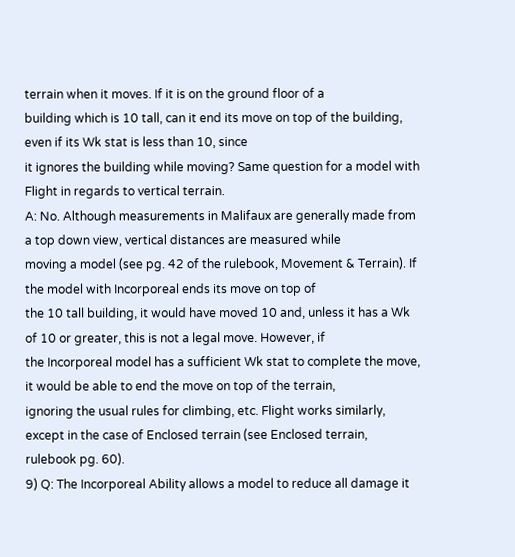terrain when it moves. If it is on the ground floor of a
building which is 10 tall, can it end its move on top of the building, even if its Wk stat is less than 10, since
it ignores the building while moving? Same question for a model with Flight in regards to vertical terrain.
A: No. Although measurements in Malifaux are generally made from a top down view, vertical distances are measured while
moving a model (see pg. 42 of the rulebook, Movement & Terrain). If the model with Incorporeal ends its move on top of
the 10 tall building, it would have moved 10 and, unless it has a Wk of 10 or greater, this is not a legal move. However, if
the Incorporeal model has a sufficient Wk stat to complete the move, it would be able to end the move on top of the terrain,
ignoring the usual rules for climbing, etc. Flight works similarly, except in the case of Enclosed terrain (see Enclosed terrain,
rulebook pg. 60).
9) Q: The Incorporeal Ability allows a model to reduce all damage it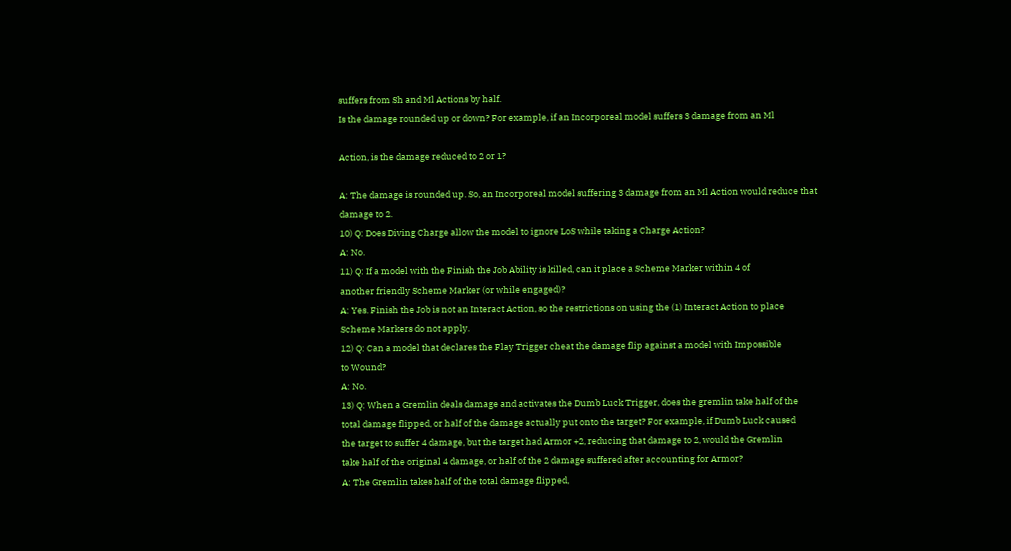suffers from Sh and Ml Actions by half.
Is the damage rounded up or down? For example, if an Incorporeal model suffers 3 damage from an Ml

Action, is the damage reduced to 2 or 1?

A: The damage is rounded up. So, an Incorporeal model suffering 3 damage from an Ml Action would reduce that
damage to 2.
10) Q: Does Diving Charge allow the model to ignore LoS while taking a Charge Action?
A: No.
11) Q: If a model with the Finish the Job Ability is killed, can it place a Scheme Marker within 4 of
another friendly Scheme Marker (or while engaged)?
A: Yes. Finish the Job is not an Interact Action, so the restrictions on using the (1) Interact Action to place
Scheme Markers do not apply.
12) Q: Can a model that declares the Flay Trigger cheat the damage flip against a model with Impossible
to Wound?
A: No.
13) Q: When a Gremlin deals damage and activates the Dumb Luck Trigger, does the gremlin take half of the
total damage flipped, or half of the damage actually put onto the target? For example, if Dumb Luck caused
the target to suffer 4 damage, but the target had Armor +2, reducing that damage to 2, would the Gremlin
take half of the original 4 damage, or half of the 2 damage suffered after accounting for Armor?
A: The Gremlin takes half of the total damage flipped,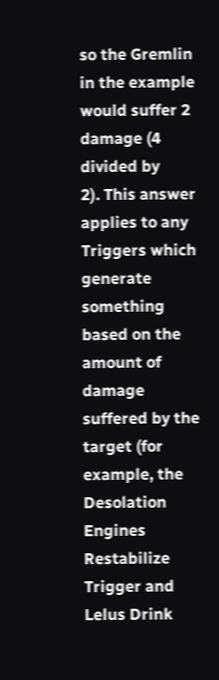so the Gremlin in the example would suffer 2 damage (4 divided by
2). This answer applies to any Triggers which generate something based on the amount of damage suffered by the target (for
example, the Desolation Engines Restabilize Trigger and Lelus Drink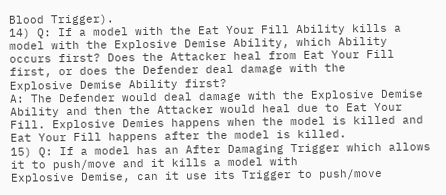Blood Trigger).
14) Q: If a model with the Eat Your Fill Ability kills a model with the Explosive Demise Ability, which Ability
occurs first? Does the Attacker heal from Eat Your Fill first, or does the Defender deal damage with the
Explosive Demise Ability first?
A: The Defender would deal damage with the Explosive Demise Ability and then the Attacker would heal due to Eat Your
Fill. Explosive Demies happens when the model is killed and Eat Your Fill happens after the model is killed.
15) Q: If a model has an After Damaging Trigger which allows it to push/move and it kills a model with
Explosive Demise, can it use its Trigger to push/move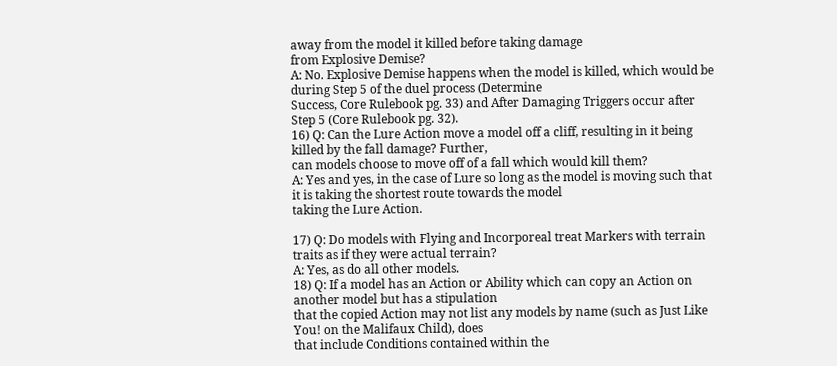away from the model it killed before taking damage
from Explosive Demise?
A: No. Explosive Demise happens when the model is killed, which would be during Step 5 of the duel process (Determine
Success, Core Rulebook pg. 33) and After Damaging Triggers occur after Step 5 (Core Rulebook pg. 32).
16) Q: Can the Lure Action move a model off a cliff, resulting in it being killed by the fall damage? Further,
can models choose to move off of a fall which would kill them?
A: Yes and yes, in the case of Lure so long as the model is moving such that it is taking the shortest route towards the model
taking the Lure Action.

17) Q: Do models with Flying and Incorporeal treat Markers with terrain traits as if they were actual terrain?
A: Yes, as do all other models.
18) Q: If a model has an Action or Ability which can copy an Action on another model but has a stipulation
that the copied Action may not list any models by name (such as Just Like You! on the Malifaux Child), does
that include Conditions contained within the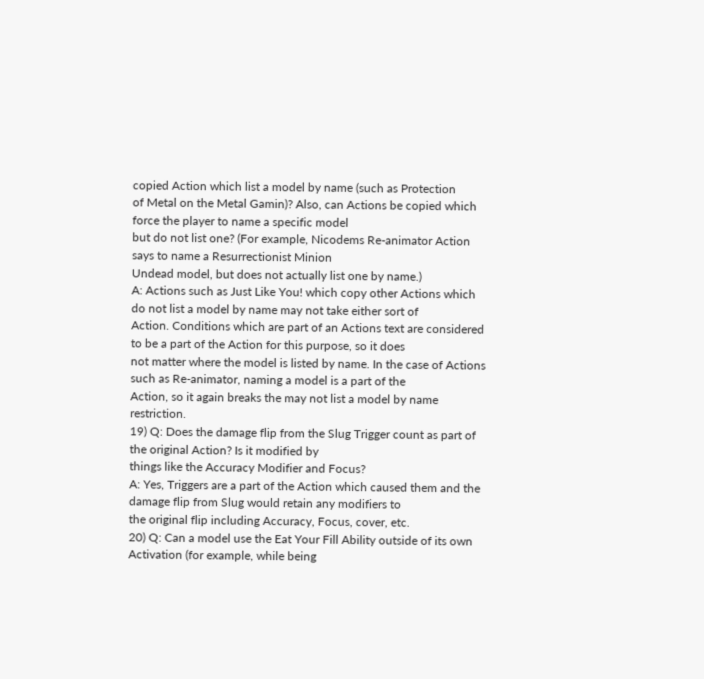copied Action which list a model by name (such as Protection
of Metal on the Metal Gamin)? Also, can Actions be copied which force the player to name a specific model
but do not list one? (For example, Nicodems Re-animator Action says to name a Resurrectionist Minion
Undead model, but does not actually list one by name.)
A: Actions such as Just Like You! which copy other Actions which do not list a model by name may not take either sort of
Action. Conditions which are part of an Actions text are considered to be a part of the Action for this purpose, so it does
not matter where the model is listed by name. In the case of Actions such as Re-animator, naming a model is a part of the
Action, so it again breaks the may not list a model by name restriction.
19) Q: Does the damage flip from the Slug Trigger count as part of the original Action? Is it modified by
things like the Accuracy Modifier and Focus?
A: Yes, Triggers are a part of the Action which caused them and the damage flip from Slug would retain any modifiers to
the original flip including Accuracy, Focus, cover, etc.
20) Q: Can a model use the Eat Your Fill Ability outside of its own Activation (for example, while being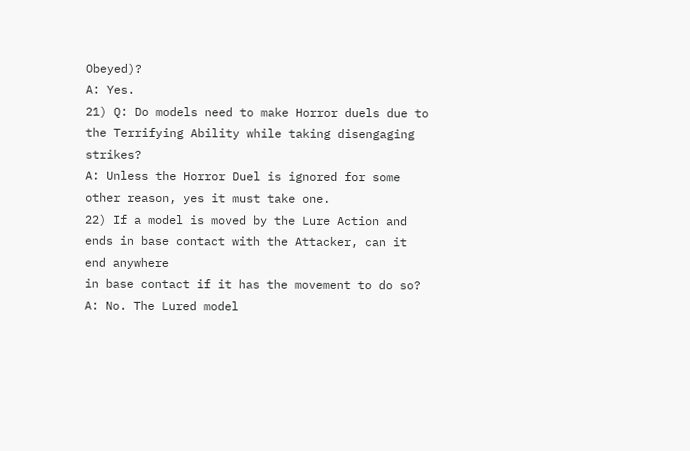Obeyed)?
A: Yes.
21) Q: Do models need to make Horror duels due to the Terrifying Ability while taking disengaging strikes?
A: Unless the Horror Duel is ignored for some other reason, yes it must take one.
22) If a model is moved by the Lure Action and ends in base contact with the Attacker, can it end anywhere
in base contact if it has the movement to do so?
A: No. The Lured model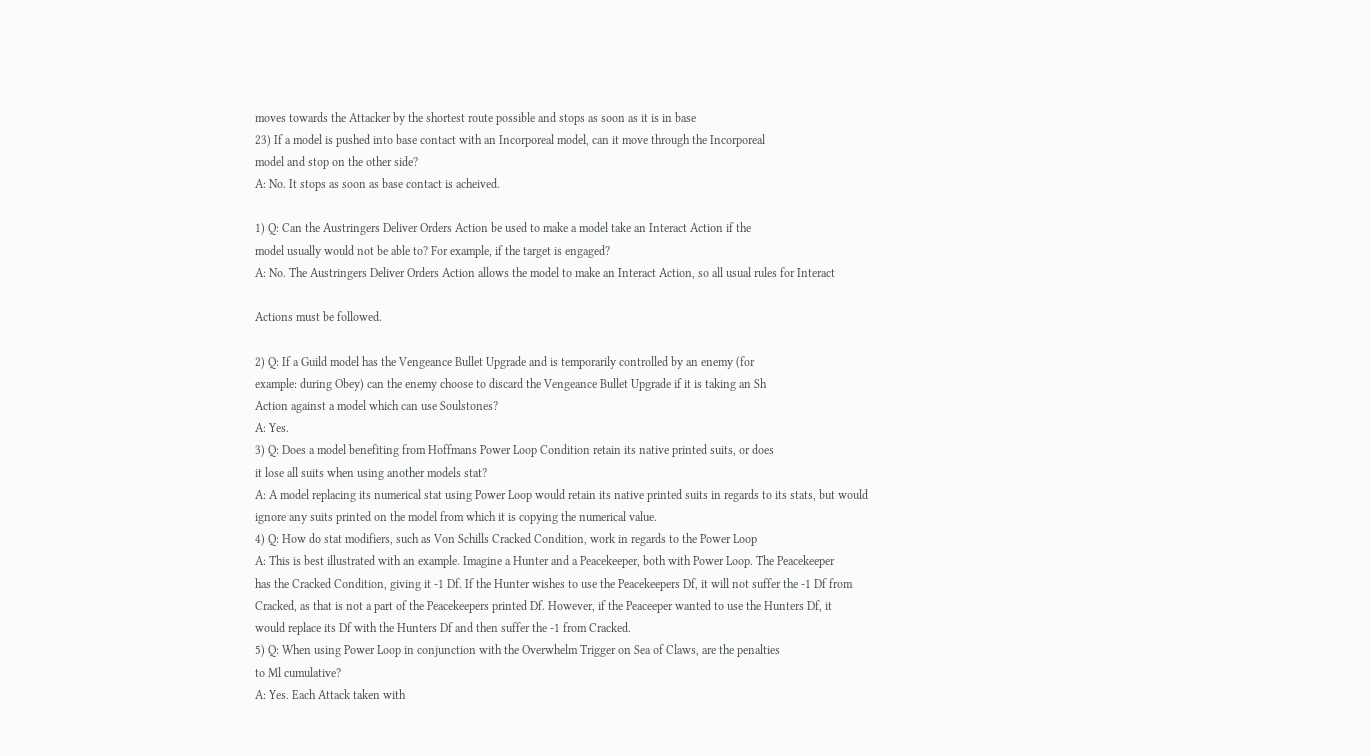moves towards the Attacker by the shortest route possible and stops as soon as it is in base
23) If a model is pushed into base contact with an Incorporeal model, can it move through the Incorporeal
model and stop on the other side?
A: No. It stops as soon as base contact is acheived.

1) Q: Can the Austringers Deliver Orders Action be used to make a model take an Interact Action if the
model usually would not be able to? For example, if the target is engaged?
A: No. The Austringers Deliver Orders Action allows the model to make an Interact Action, so all usual rules for Interact

Actions must be followed.

2) Q: If a Guild model has the Vengeance Bullet Upgrade and is temporarily controlled by an enemy (for
example: during Obey) can the enemy choose to discard the Vengeance Bullet Upgrade if it is taking an Sh
Action against a model which can use Soulstones?
A: Yes.
3) Q: Does a model benefiting from Hoffmans Power Loop Condition retain its native printed suits, or does
it lose all suits when using another models stat?
A: A model replacing its numerical stat using Power Loop would retain its native printed suits in regards to its stats, but would
ignore any suits printed on the model from which it is copying the numerical value.
4) Q: How do stat modifiers, such as Von Schills Cracked Condition, work in regards to the Power Loop
A: This is best illustrated with an example. Imagine a Hunter and a Peacekeeper, both with Power Loop. The Peacekeeper
has the Cracked Condition, giving it -1 Df. If the Hunter wishes to use the Peacekeepers Df, it will not suffer the -1 Df from
Cracked, as that is not a part of the Peacekeepers printed Df. However, if the Peaceeper wanted to use the Hunters Df, it
would replace its Df with the Hunters Df and then suffer the -1 from Cracked.
5) Q: When using Power Loop in conjunction with the Overwhelm Trigger on Sea of Claws, are the penalties
to Ml cumulative?
A: Yes. Each Attack taken with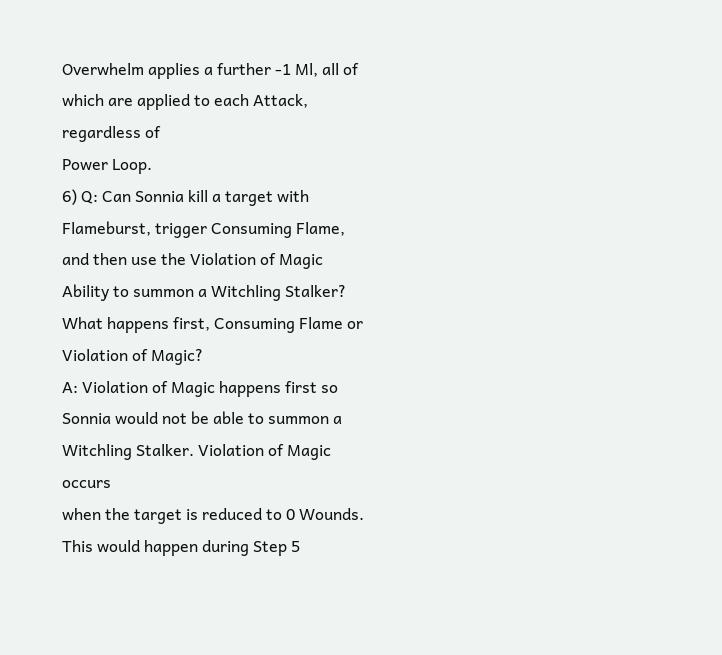Overwhelm applies a further -1 Ml, all of which are applied to each Attack, regardless of
Power Loop.
6) Q: Can Sonnia kill a target with Flameburst, trigger Consuming Flame, and then use the Violation of Magic
Ability to summon a Witchling Stalker? What happens first, Consuming Flame or Violation of Magic?
A: Violation of Magic happens first so Sonnia would not be able to summon a Witchling Stalker. Violation of Magic occurs
when the target is reduced to 0 Wounds. This would happen during Step 5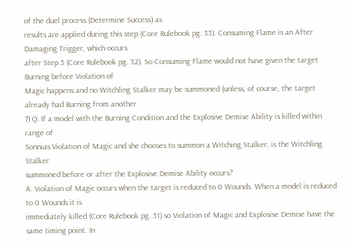of the duel process (Determine Success) as
results are applied during this step (Core Rulebook pg. 33). Consuming Flame is an After Damaging Trigger, which occurs
after Step 5 (Core Rulebook pg. 32). So Consuming Flame would not have given the target Burning before Violation of
Magic happens and no Witchling Stalker may be summoned (unless, of course, the target already had Burning from another
7) Q: If a model with the Burning Condition and the Explosive Demise Ability is killed within range of
Sonnias Violation of Magic and she chooses to summon a Witching Stalker, is the Witchling Stalker
summoned before or after the Explosive Demise Ability occurs?
A: Violation of Magic occurs when the target is reduced to 0 Wounds. When a model is reduced to 0 Wounds it is
immediately killed (Core Rulebook pg. 51) so Violation of Magic and Explosive Demise have the same timing point. In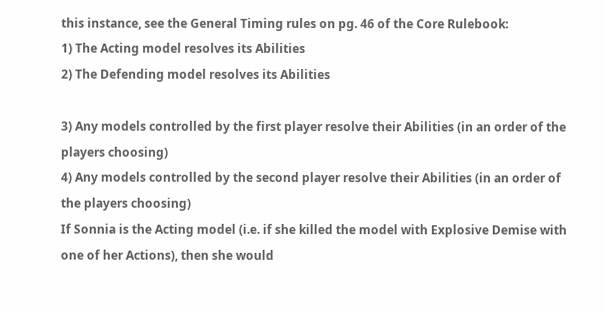this instance, see the General Timing rules on pg. 46 of the Core Rulebook:
1) The Acting model resolves its Abilities
2) The Defending model resolves its Abilities

3) Any models controlled by the first player resolve their Abilities (in an order of the players choosing)
4) Any models controlled by the second player resolve their Abilities (in an order of the players choosing)
If Sonnia is the Acting model (i.e. if she killed the model with Explosive Demise with one of her Actions), then she would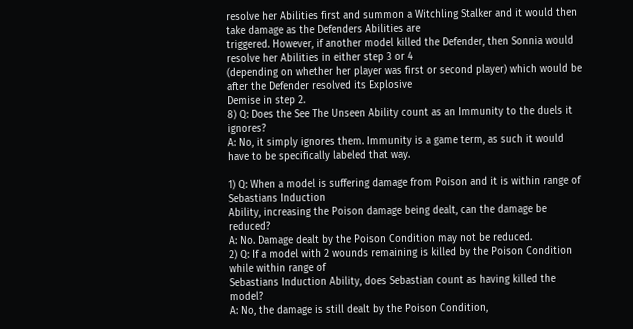resolve her Abilities first and summon a Witchling Stalker and it would then take damage as the Defenders Abilities are
triggered. However, if another model killed the Defender, then Sonnia would resolve her Abilities in either step 3 or 4
(depending on whether her player was first or second player) which would be after the Defender resolved its Explosive
Demise in step 2.
8) Q: Does the See The Unseen Ability count as an Immunity to the duels it ignores?
A: No, it simply ignores them. Immunity is a game term, as such it would have to be specifically labeled that way.

1) Q: When a model is suffering damage from Poison and it is within range of Sebastians Induction
Ability, increasing the Poison damage being dealt, can the damage be reduced?
A: No. Damage dealt by the Poison Condition may not be reduced.
2) Q: If a model with 2 wounds remaining is killed by the Poison Condition while within range of
Sebastians Induction Ability, does Sebastian count as having killed the model?
A: No, the damage is still dealt by the Poison Condition,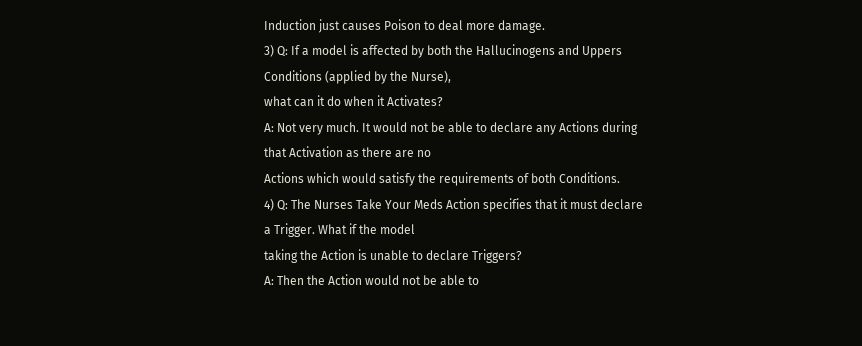Induction just causes Poison to deal more damage.
3) Q: If a model is affected by both the Hallucinogens and Uppers Conditions (applied by the Nurse),
what can it do when it Activates?
A: Not very much. It would not be able to declare any Actions during that Activation as there are no
Actions which would satisfy the requirements of both Conditions.
4) Q: The Nurses Take Your Meds Action specifies that it must declare a Trigger. What if the model
taking the Action is unable to declare Triggers?
A: Then the Action would not be able to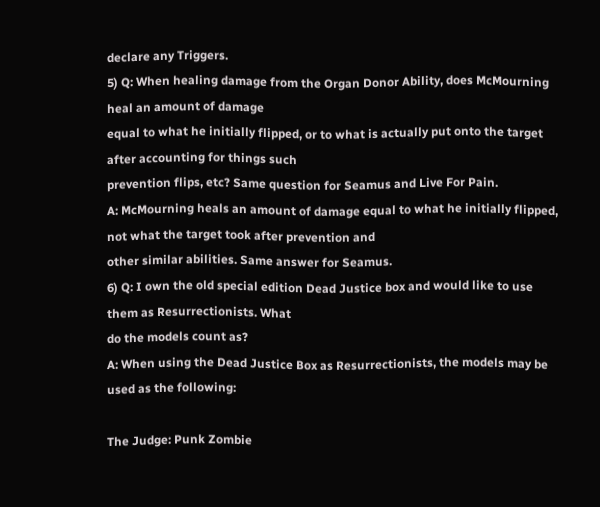declare any Triggers.
5) Q: When healing damage from the Organ Donor Ability, does McMourning heal an amount of damage
equal to what he initially flipped, or to what is actually put onto the target after accounting for things such
prevention flips, etc? Same question for Seamus and Live For Pain.
A: McMourning heals an amount of damage equal to what he initially flipped, not what the target took after prevention and
other similar abilities. Same answer for Seamus.
6) Q: I own the old special edition Dead Justice box and would like to use them as Resurrectionists. What
do the models count as?
A: When using the Dead Justice Box as Resurrectionists, the models may be used as the following:

The Judge: Punk Zombie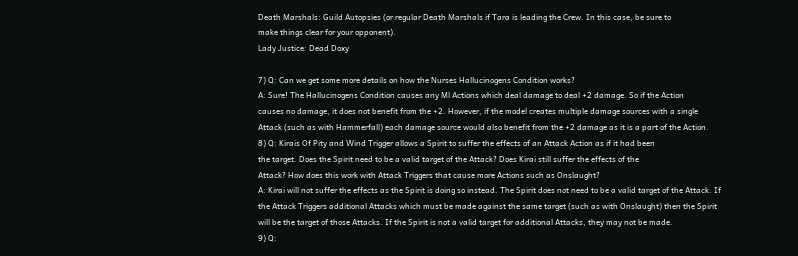Death Marshals: Guild Autopsies (or regular Death Marshals if Tara is leading the Crew. In this case, be sure to
make things clear for your opponent).
Lady Justice: Dead Doxy

7) Q: Can we get some more details on how the Nurses Hallucinogens Condition works?
A: Sure! The Hallucinogens Condition causes any Ml Actions which deal damage to deal +2 damage. So if the Action
causes no damage, it does not benefit from the +2. However, if the model creates multiple damage sources with a single
Attack (such as with Hammerfall) each damage source would also benefit from the +2 damage as it is a part of the Action.
8) Q: Kirais Of Pity and Wind Trigger allows a Spirit to suffer the effects of an Attack Action as if it had been
the target. Does the Spirit need to be a valid target of the Attack? Does Kirai still suffer the effects of the
Attack? How does this work with Attack Triggers that cause more Actions such as Onslaught?
A: Kirai will not suffer the effects as the Spirit is doing so instead. The Spirit does not need to be a valid target of the Attack. If
the Attack Triggers additional Attacks which must be made against the same target (such as with Onslaught) then the Spirit
will be the target of those Attacks. If the Spirit is not a valid target for additional Attacks, they may not be made.
9) Q: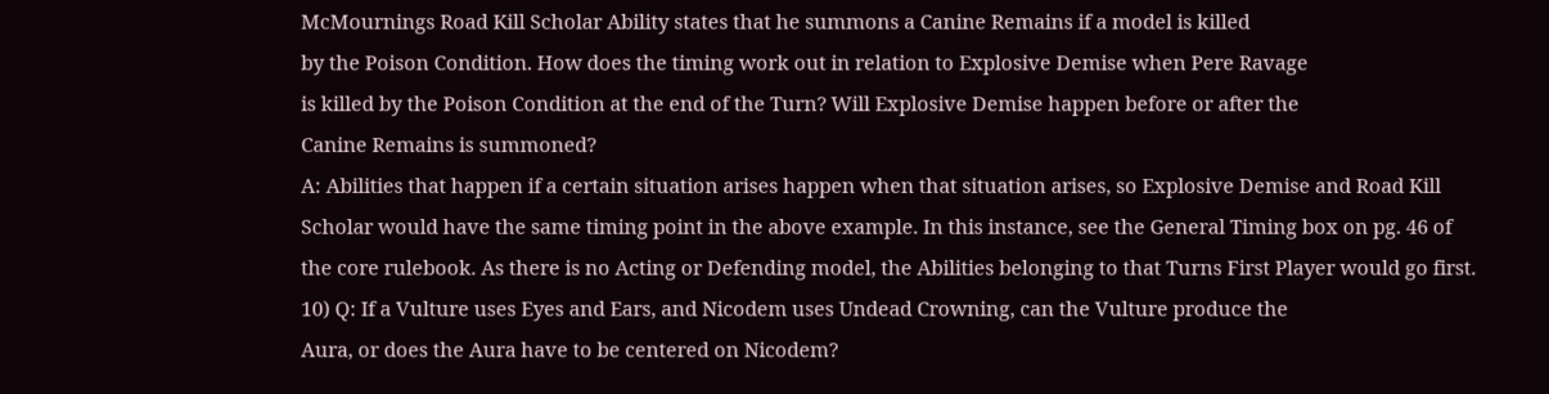McMournings Road Kill Scholar Ability states that he summons a Canine Remains if a model is killed
by the Poison Condition. How does the timing work out in relation to Explosive Demise when Pere Ravage
is killed by the Poison Condition at the end of the Turn? Will Explosive Demise happen before or after the
Canine Remains is summoned?
A: Abilities that happen if a certain situation arises happen when that situation arises, so Explosive Demise and Road Kill
Scholar would have the same timing point in the above example. In this instance, see the General Timing box on pg. 46 of
the core rulebook. As there is no Acting or Defending model, the Abilities belonging to that Turns First Player would go first.
10) Q: If a Vulture uses Eyes and Ears, and Nicodem uses Undead Crowning, can the Vulture produce the
Aura, or does the Aura have to be centered on Nicodem?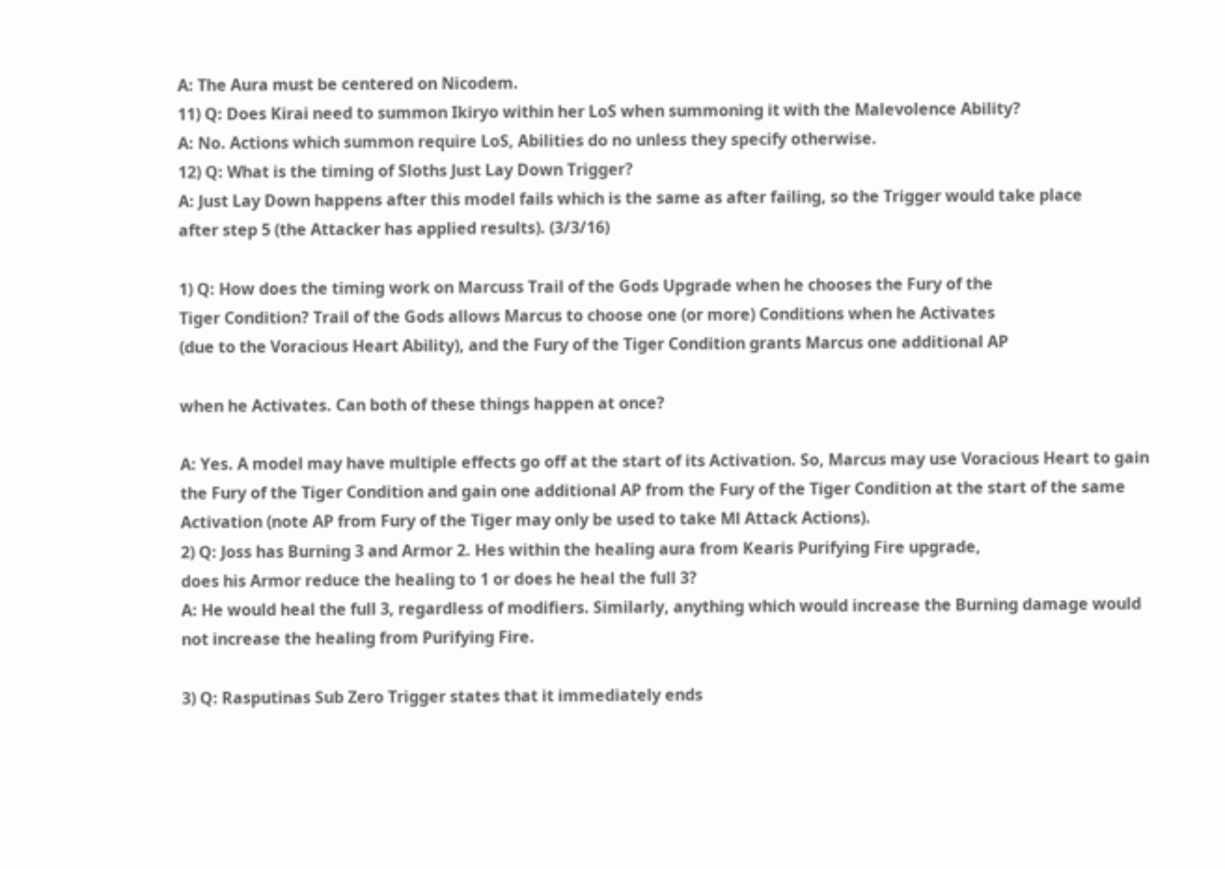A: The Aura must be centered on Nicodem.
11) Q: Does Kirai need to summon Ikiryo within her LoS when summoning it with the Malevolence Ability?
A: No. Actions which summon require LoS, Abilities do no unless they specify otherwise.
12) Q: What is the timing of Sloths Just Lay Down Trigger?
A: Just Lay Down happens after this model fails which is the same as after failing, so the Trigger would take place
after step 5 (the Attacker has applied results). (3/3/16)

1) Q: How does the timing work on Marcuss Trail of the Gods Upgrade when he chooses the Fury of the
Tiger Condition? Trail of the Gods allows Marcus to choose one (or more) Conditions when he Activates
(due to the Voracious Heart Ability), and the Fury of the Tiger Condition grants Marcus one additional AP

when he Activates. Can both of these things happen at once?

A: Yes. A model may have multiple effects go off at the start of its Activation. So, Marcus may use Voracious Heart to gain
the Fury of the Tiger Condition and gain one additional AP from the Fury of the Tiger Condition at the start of the same
Activation (note AP from Fury of the Tiger may only be used to take Ml Attack Actions).
2) Q: Joss has Burning 3 and Armor 2. Hes within the healing aura from Kearis Purifying Fire upgrade,
does his Armor reduce the healing to 1 or does he heal the full 3?
A: He would heal the full 3, regardless of modifiers. Similarly, anything which would increase the Burning damage would
not increase the healing from Purifying Fire.

3) Q: Rasputinas Sub Zero Trigger states that it immediately ends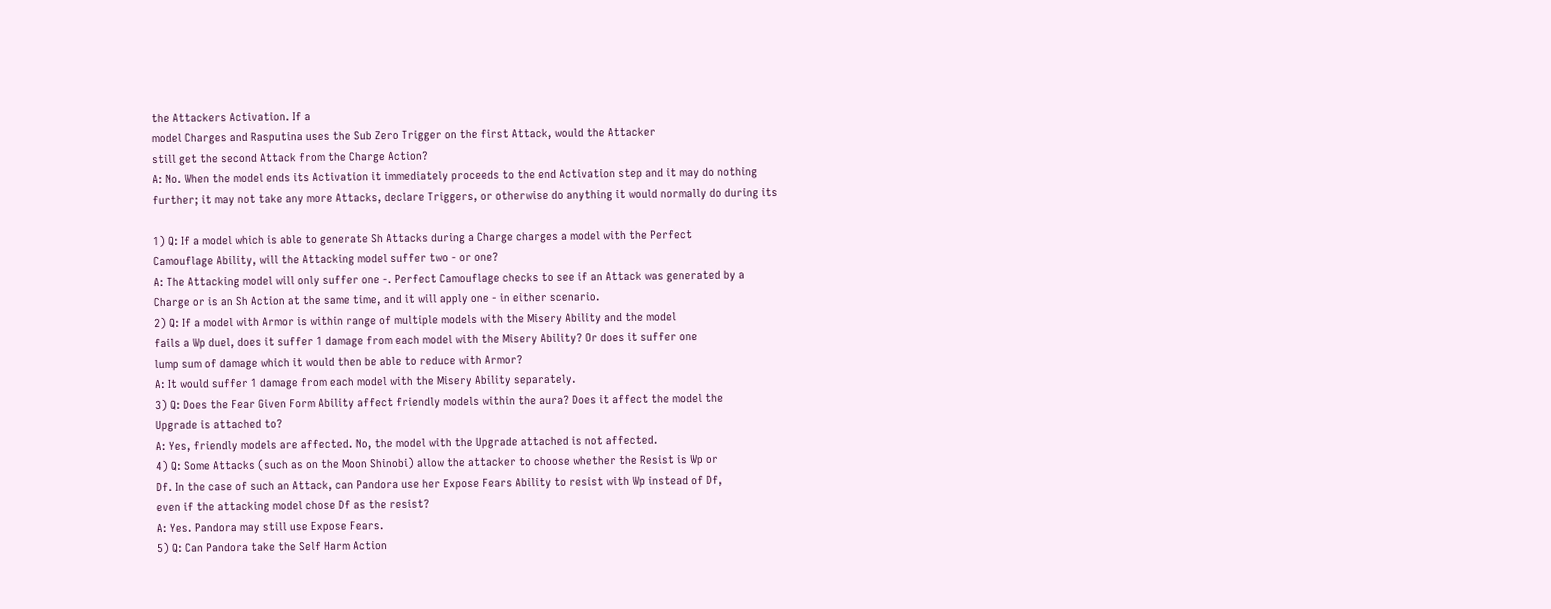the Attackers Activation. If a
model Charges and Rasputina uses the Sub Zero Trigger on the first Attack, would the Attacker
still get the second Attack from the Charge Action?
A: No. When the model ends its Activation it immediately proceeds to the end Activation step and it may do nothing
further; it may not take any more Attacks, declare Triggers, or otherwise do anything it would normally do during its

1) Q: If a model which is able to generate Sh Attacks during a Charge charges a model with the Perfect
Camouflage Ability, will the Attacking model suffer two - or one?
A: The Attacking model will only suffer one -. Perfect Camouflage checks to see if an Attack was generated by a
Charge or is an Sh Action at the same time, and it will apply one - in either scenario.
2) Q: If a model with Armor is within range of multiple models with the Misery Ability and the model
fails a Wp duel, does it suffer 1 damage from each model with the Misery Ability? Or does it suffer one
lump sum of damage which it would then be able to reduce with Armor?
A: It would suffer 1 damage from each model with the Misery Ability separately.
3) Q: Does the Fear Given Form Ability affect friendly models within the aura? Does it affect the model the
Upgrade is attached to?
A: Yes, friendly models are affected. No, the model with the Upgrade attached is not affected.
4) Q: Some Attacks (such as on the Moon Shinobi) allow the attacker to choose whether the Resist is Wp or
Df. In the case of such an Attack, can Pandora use her Expose Fears Ability to resist with Wp instead of Df,
even if the attacking model chose Df as the resist?
A: Yes. Pandora may still use Expose Fears.
5) Q: Can Pandora take the Self Harm Action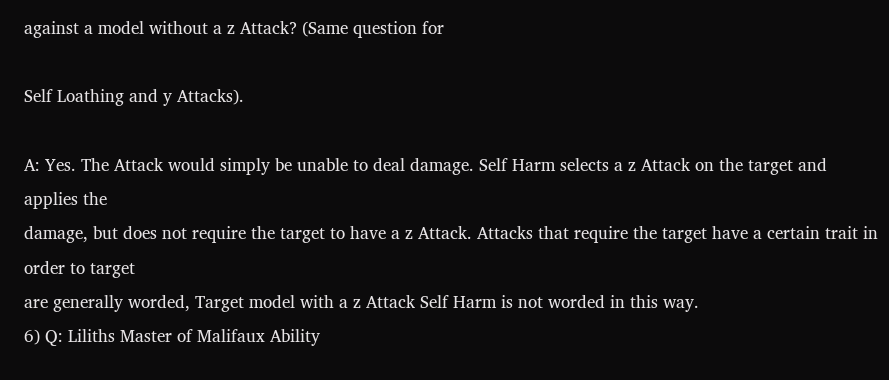against a model without a z Attack? (Same question for

Self Loathing and y Attacks).

A: Yes. The Attack would simply be unable to deal damage. Self Harm selects a z Attack on the target and applies the
damage, but does not require the target to have a z Attack. Attacks that require the target have a certain trait in order to target
are generally worded, Target model with a z Attack Self Harm is not worded in this way.
6) Q: Liliths Master of Malifaux Ability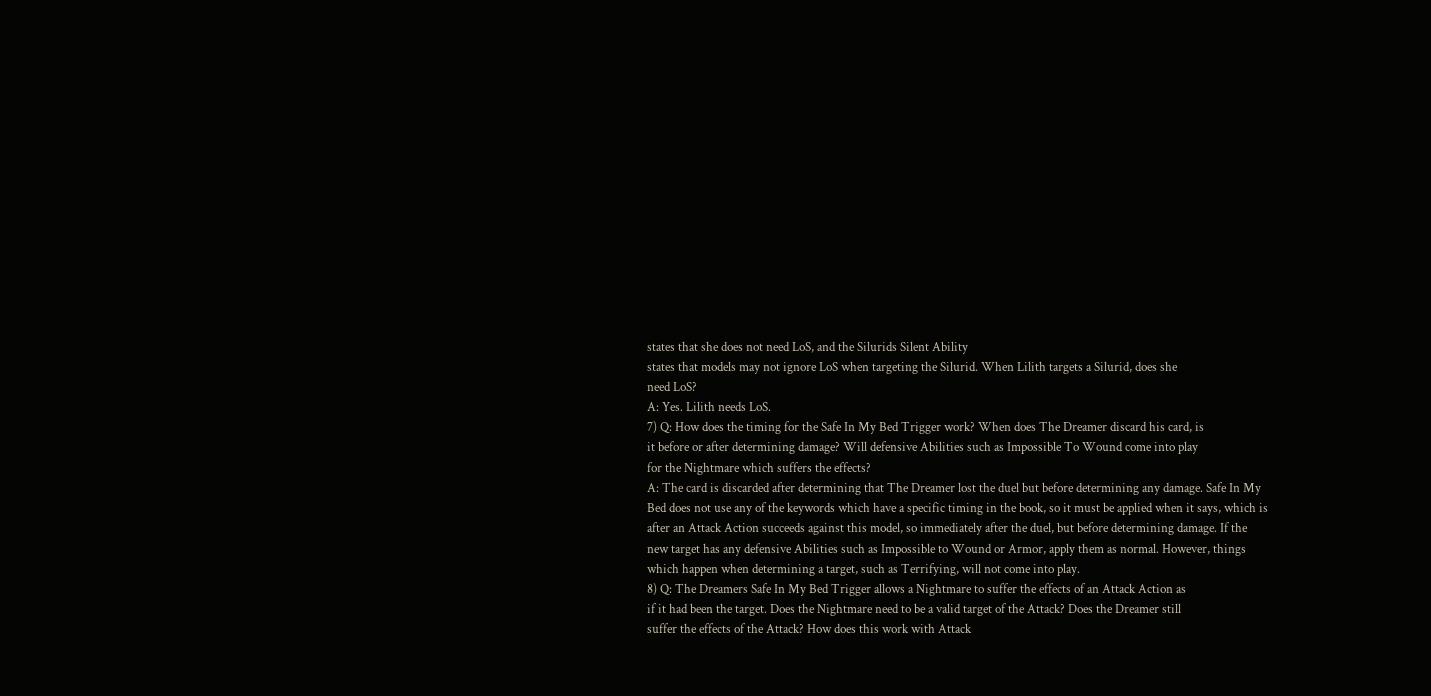states that she does not need LoS, and the Silurids Silent Ability
states that models may not ignore LoS when targeting the Silurid. When Lilith targets a Silurid, does she
need LoS?
A: Yes. Lilith needs LoS.
7) Q: How does the timing for the Safe In My Bed Trigger work? When does The Dreamer discard his card, is
it before or after determining damage? Will defensive Abilities such as Impossible To Wound come into play
for the Nightmare which suffers the effects?
A: The card is discarded after determining that The Dreamer lost the duel but before determining any damage. Safe In My
Bed does not use any of the keywords which have a specific timing in the book, so it must be applied when it says, which is
after an Attack Action succeeds against this model, so immediately after the duel, but before determining damage. If the
new target has any defensive Abilities such as Impossible to Wound or Armor, apply them as normal. However, things
which happen when determining a target, such as Terrifying, will not come into play.
8) Q: The Dreamers Safe In My Bed Trigger allows a Nightmare to suffer the effects of an Attack Action as
if it had been the target. Does the Nightmare need to be a valid target of the Attack? Does the Dreamer still
suffer the effects of the Attack? How does this work with Attack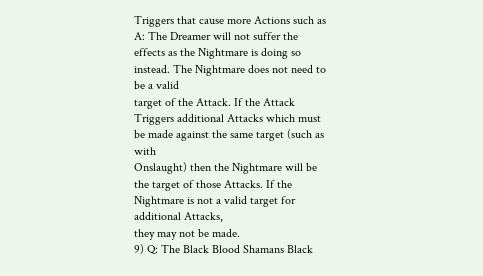Triggers that cause more Actions such as
A: The Dreamer will not suffer the effects as the Nightmare is doing so instead. The Nightmare does not need to be a valid
target of the Attack. If the Attack Triggers additional Attacks which must be made against the same target (such as with
Onslaught) then the Nightmare will be the target of those Attacks. If the Nightmare is not a valid target for additional Attacks,
they may not be made.
9) Q: The Black Blood Shamans Black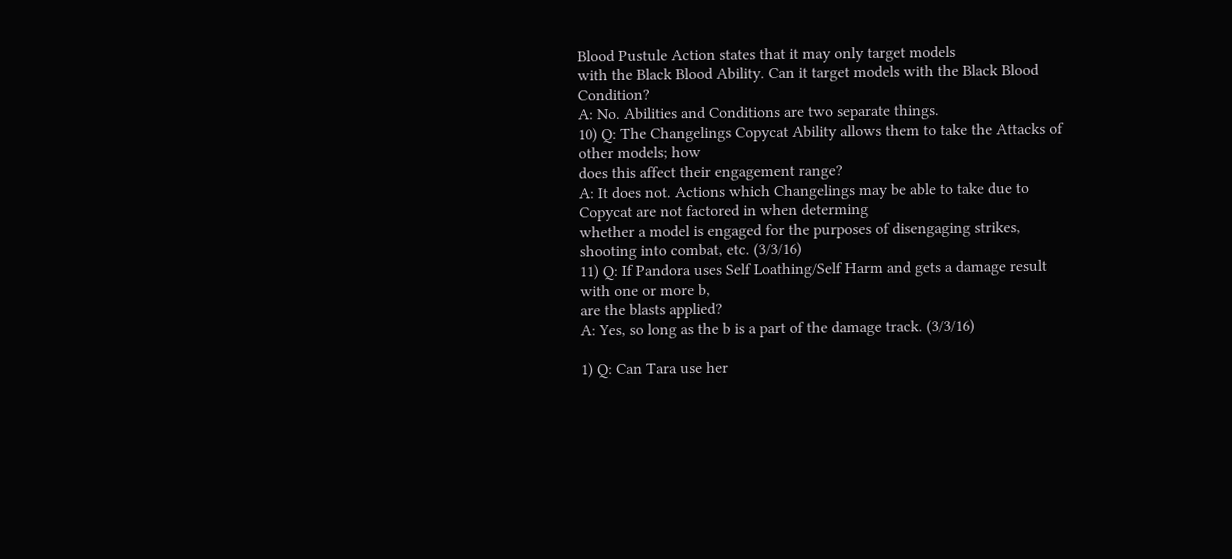Blood Pustule Action states that it may only target models
with the Black Blood Ability. Can it target models with the Black Blood Condition?
A: No. Abilities and Conditions are two separate things.
10) Q: The Changelings Copycat Ability allows them to take the Attacks of other models; how
does this affect their engagement range?
A: It does not. Actions which Changelings may be able to take due to Copycat are not factored in when determing
whether a model is engaged for the purposes of disengaging strikes, shooting into combat, etc. (3/3/16)
11) Q: If Pandora uses Self Loathing/Self Harm and gets a damage result with one or more b,
are the blasts applied?
A: Yes, so long as the b is a part of the damage track. (3/3/16)

1) Q: Can Tara use her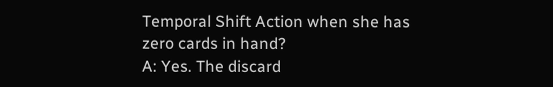Temporal Shift Action when she has zero cards in hand?
A: Yes. The discard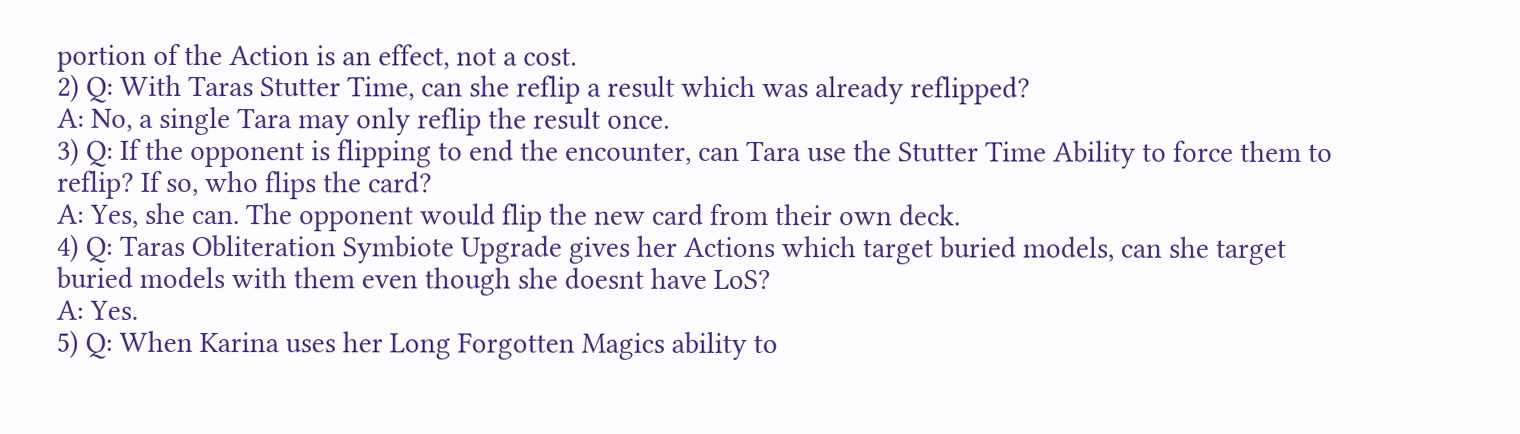portion of the Action is an effect, not a cost.
2) Q: With Taras Stutter Time, can she reflip a result which was already reflipped?
A: No, a single Tara may only reflip the result once.
3) Q: If the opponent is flipping to end the encounter, can Tara use the Stutter Time Ability to force them to
reflip? If so, who flips the card?
A: Yes, she can. The opponent would flip the new card from their own deck.
4) Q: Taras Obliteration Symbiote Upgrade gives her Actions which target buried models, can she target
buried models with them even though she doesnt have LoS?
A: Yes.
5) Q: When Karina uses her Long Forgotten Magics ability to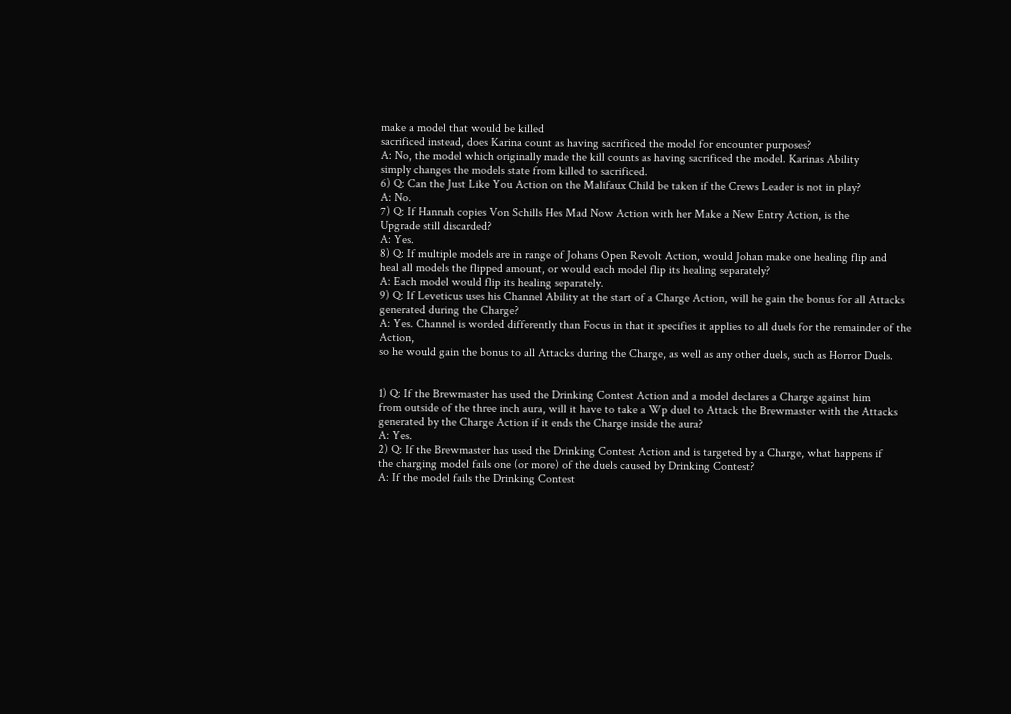make a model that would be killed
sacrificed instead, does Karina count as having sacrificed the model for encounter purposes?
A: No, the model which originally made the kill counts as having sacrificed the model. Karinas Ability
simply changes the models state from killed to sacrificed.
6) Q: Can the Just Like You Action on the Malifaux Child be taken if the Crews Leader is not in play?
A: No.
7) Q: If Hannah copies Von Schills Hes Mad Now Action with her Make a New Entry Action, is the
Upgrade still discarded?
A: Yes.
8) Q: If multiple models are in range of Johans Open Revolt Action, would Johan make one healing flip and
heal all models the flipped amount, or would each model flip its healing separately?
A: Each model would flip its healing separately.
9) Q: If Leveticus uses his Channel Ability at the start of a Charge Action, will he gain the bonus for all Attacks
generated during the Charge?
A: Yes. Channel is worded differently than Focus in that it specifies it applies to all duels for the remainder of the Action,
so he would gain the bonus to all Attacks during the Charge, as well as any other duels, such as Horror Duels.


1) Q: If the Brewmaster has used the Drinking Contest Action and a model declares a Charge against him
from outside of the three inch aura, will it have to take a Wp duel to Attack the Brewmaster with the Attacks
generated by the Charge Action if it ends the Charge inside the aura?
A: Yes.
2) Q: If the Brewmaster has used the Drinking Contest Action and is targeted by a Charge, what happens if
the charging model fails one (or more) of the duels caused by Drinking Contest?
A: If the model fails the Drinking Contest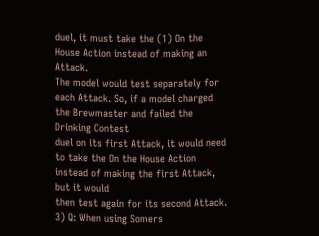duel, it must take the (1) On the House Action instead of making an Attack.
The model would test separately for each Attack. So, if a model charged the Brewmaster and failed the Drinking Contest
duel on its first Attack, it would need to take the On the House Action instead of making the first Attack, but it would
then test again for its second Attack.
3) Q: When using Somers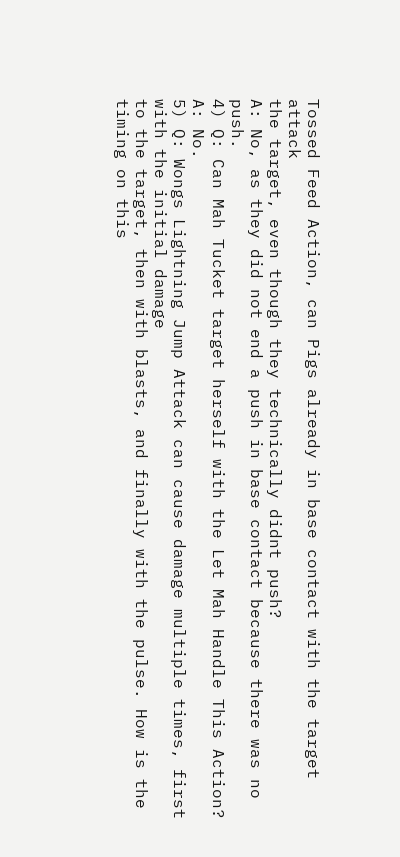Tossed Feed Action, can Pigs already in base contact with the target attack
the target, even though they technically didnt push?
A: No, as they did not end a push in base contact because there was no push.
4) Q: Can Mah Tucket target herself with the Let Mah Handle This Action?
A: No.
5) Q: Wongs Lightning Jump Attack can cause damage multiple times, first with the initial damage
to the target, then with blasts, and finally with the pulse. How is the timing on this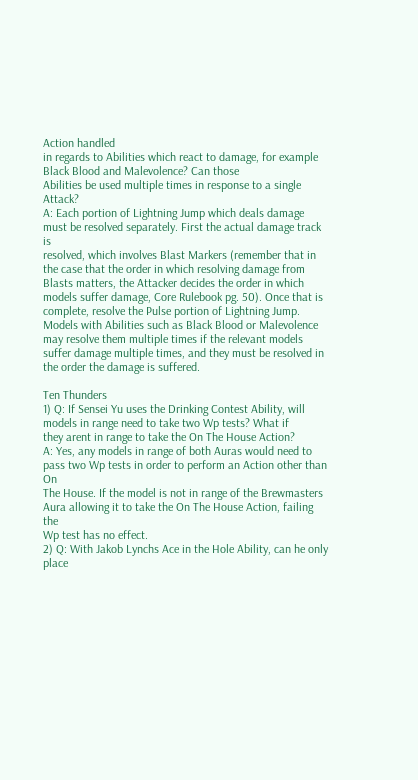Action handled
in regards to Abilities which react to damage, for example Black Blood and Malevolence? Can those
Abilities be used multiple times in response to a single Attack?
A: Each portion of Lightning Jump which deals damage must be resolved separately. First the actual damage track is
resolved, which involves Blast Markers (remember that in the case that the order in which resolving damage from
Blasts matters, the Attacker decides the order in which models suffer damage, Core Rulebook pg. 50). Once that is
complete, resolve the Pulse portion of Lightning Jump. Models with Abilities such as Black Blood or Malevolence
may resolve them multiple times if the relevant models suffer damage multiple times, and they must be resolved in
the order the damage is suffered.

Ten Thunders
1) Q: If Sensei Yu uses the Drinking Contest Ability, will models in range need to take two Wp tests? What if
they arent in range to take the On The House Action?
A: Yes, any models in range of both Auras would need to pass two Wp tests in order to perform an Action other than On
The House. If the model is not in range of the Brewmasters Aura allowing it to take the On The House Action, failing the
Wp test has no effect.
2) Q: With Jakob Lynchs Ace in the Hole Ability, can he only place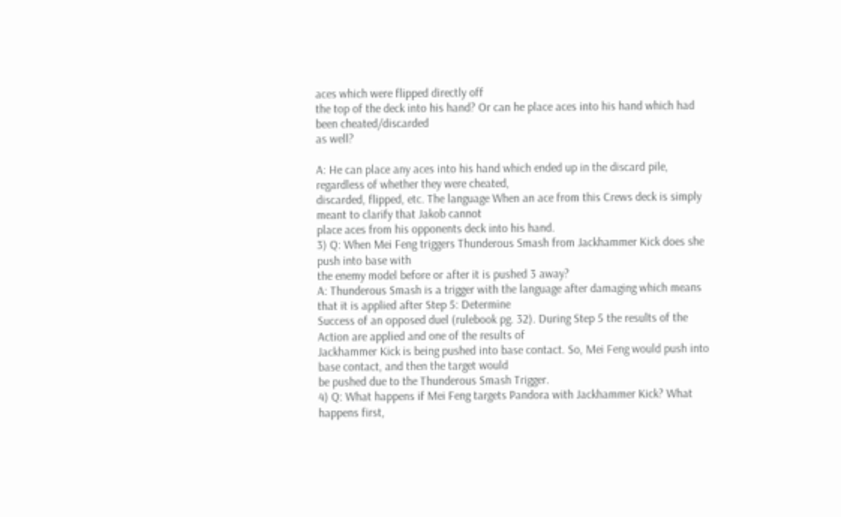aces which were flipped directly off
the top of the deck into his hand? Or can he place aces into his hand which had been cheated/discarded
as well?

A: He can place any aces into his hand which ended up in the discard pile, regardless of whether they were cheated,
discarded, flipped, etc. The language When an ace from this Crews deck is simply meant to clarify that Jakob cannot
place aces from his opponents deck into his hand.
3) Q: When Mei Feng triggers Thunderous Smash from Jackhammer Kick does she push into base with
the enemy model before or after it is pushed 3 away?
A: Thunderous Smash is a trigger with the language after damaging which means that it is applied after Step 5: Determine
Success of an opposed duel (rulebook pg. 32). During Step 5 the results of the Action are applied and one of the results of
Jackhammer Kick is being pushed into base contact. So, Mei Feng would push into base contact, and then the target would
be pushed due to the Thunderous Smash Trigger.
4) Q: What happens if Mei Feng targets Pandora with Jackhammer Kick? What happens first,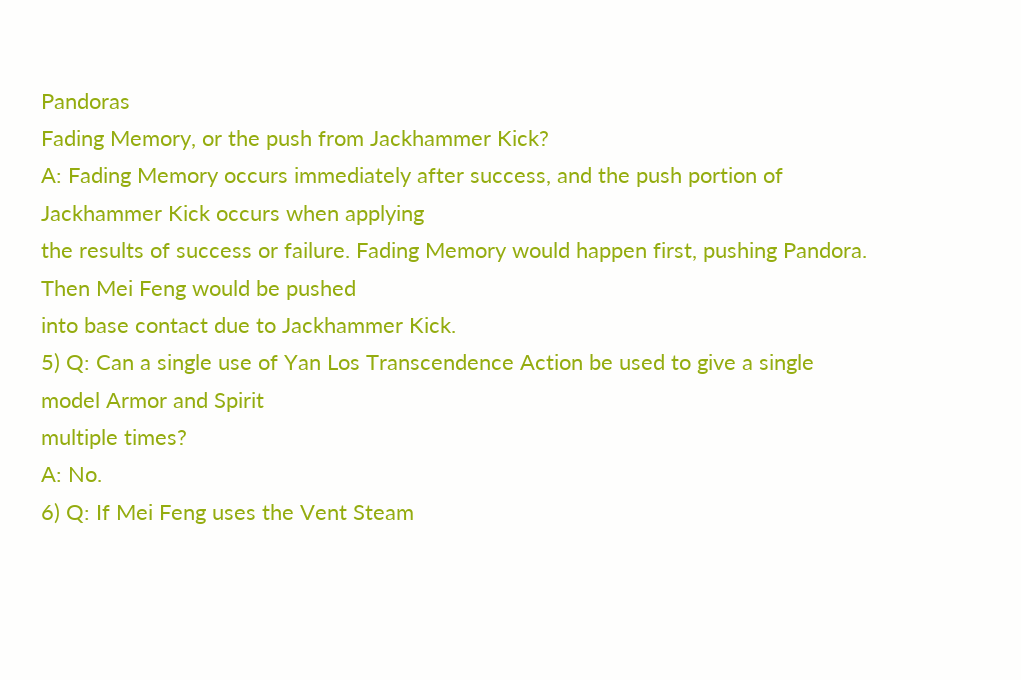Pandoras
Fading Memory, or the push from Jackhammer Kick?
A: Fading Memory occurs immediately after success, and the push portion of Jackhammer Kick occurs when applying
the results of success or failure. Fading Memory would happen first, pushing Pandora. Then Mei Feng would be pushed
into base contact due to Jackhammer Kick.
5) Q: Can a single use of Yan Los Transcendence Action be used to give a single model Armor and Spirit
multiple times?
A: No.
6) Q: If Mei Feng uses the Vent Steam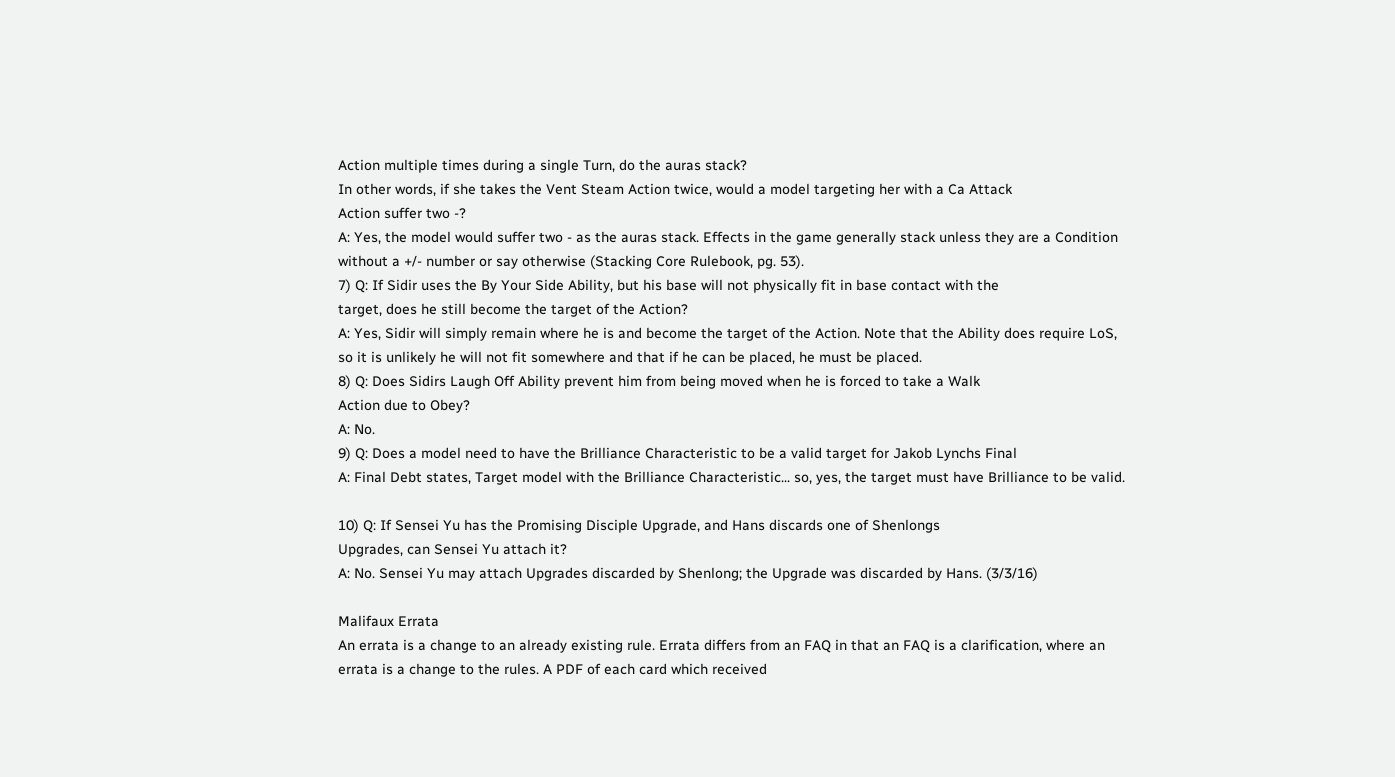Action multiple times during a single Turn, do the auras stack?
In other words, if she takes the Vent Steam Action twice, would a model targeting her with a Ca Attack
Action suffer two -?
A: Yes, the model would suffer two - as the auras stack. Effects in the game generally stack unless they are a Condition
without a +/- number or say otherwise (Stacking Core Rulebook, pg. 53).
7) Q: If Sidir uses the By Your Side Ability, but his base will not physically fit in base contact with the
target, does he still become the target of the Action?
A: Yes, Sidir will simply remain where he is and become the target of the Action. Note that the Ability does require LoS,
so it is unlikely he will not fit somewhere and that if he can be placed, he must be placed.
8) Q: Does Sidirs Laugh Off Ability prevent him from being moved when he is forced to take a Walk
Action due to Obey?
A: No.
9) Q: Does a model need to have the Brilliance Characteristic to be a valid target for Jakob Lynchs Final
A: Final Debt states, Target model with the Brilliance Characteristic... so, yes, the target must have Brilliance to be valid.

10) Q: If Sensei Yu has the Promising Disciple Upgrade, and Hans discards one of Shenlongs
Upgrades, can Sensei Yu attach it?
A: No. Sensei Yu may attach Upgrades discarded by Shenlong; the Upgrade was discarded by Hans. (3/3/16)

Malifaux Errata
An errata is a change to an already existing rule. Errata differs from an FAQ in that an FAQ is a clarification, where an
errata is a change to the rules. A PDF of each card which received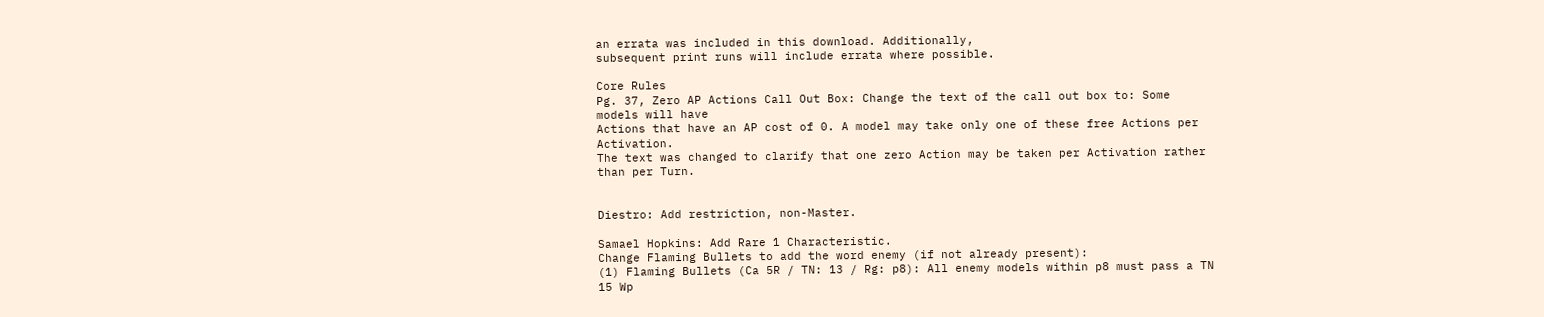an errata was included in this download. Additionally,
subsequent print runs will include errata where possible.

Core Rules
Pg. 37, Zero AP Actions Call Out Box: Change the text of the call out box to: Some models will have
Actions that have an AP cost of 0. A model may take only one of these free Actions per Activation.
The text was changed to clarify that one zero Action may be taken per Activation rather than per Turn.


Diestro: Add restriction, non-Master.

Samael Hopkins: Add Rare 1 Characteristic.
Change Flaming Bullets to add the word enemy (if not already present):
(1) Flaming Bullets (Ca 5R / TN: 13 / Rg: p8): All enemy models within p8 must pass a TN 15 Wp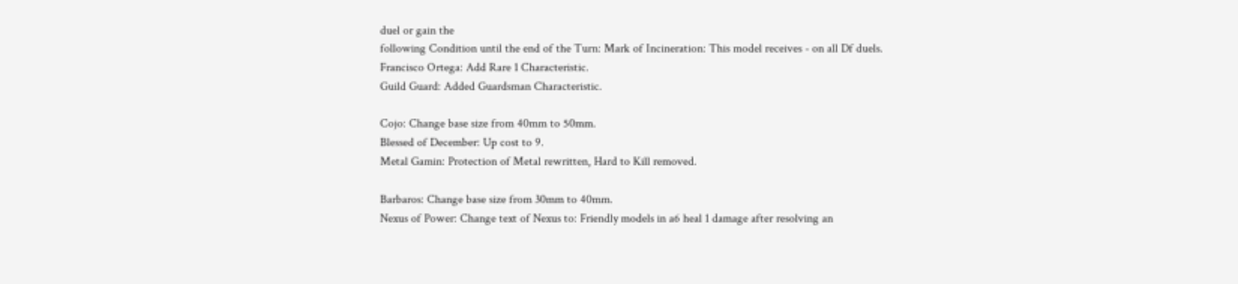duel or gain the
following Condition until the end of the Turn: Mark of Incineration: This model receives - on all Df duels.
Francisco Ortega: Add Rare 1 Characteristic.
Guild Guard: Added Guardsman Characteristic.

Cojo: Change base size from 40mm to 50mm.
Blessed of December: Up cost to 9.
Metal Gamin: Protection of Metal rewritten, Hard to Kill removed.

Barbaros: Change base size from 30mm to 40mm.
Nexus of Power: Change text of Nexus to: Friendly models in a6 heal 1 damage after resolving an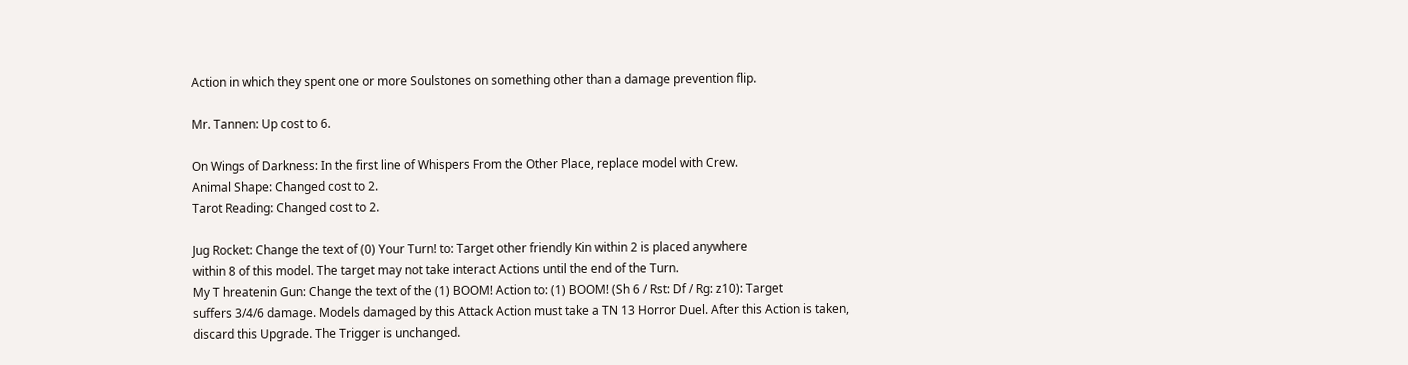Action in which they spent one or more Soulstones on something other than a damage prevention flip.

Mr. Tannen: Up cost to 6.

On Wings of Darkness: In the first line of Whispers From the Other Place, replace model with Crew.
Animal Shape: Changed cost to 2.
Tarot Reading: Changed cost to 2.

Jug Rocket: Change the text of (0) Your Turn! to: Target other friendly Kin within 2 is placed anywhere
within 8 of this model. The target may not take interact Actions until the end of the Turn.
My T hreatenin Gun: Change the text of the (1) BOOM! Action to: (1) BOOM! (Sh 6 / Rst: Df / Rg: z10): Target
suffers 3/4/6 damage. Models damaged by this Attack Action must take a TN 13 Horror Duel. After this Action is taken,
discard this Upgrade. The Trigger is unchanged.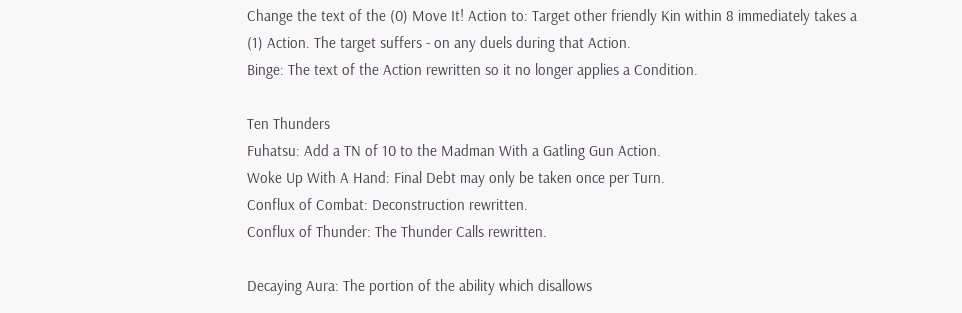Change the text of the (0) Move It! Action to: Target other friendly Kin within 8 immediately takes a
(1) Action. The target suffers - on any duels during that Action.
Binge: The text of the Action rewritten so it no longer applies a Condition.

Ten Thunders
Fuhatsu: Add a TN of 10 to the Madman With a Gatling Gun Action.
Woke Up With A Hand: Final Debt may only be taken once per Turn.
Conflux of Combat: Deconstruction rewritten.
Conflux of Thunder: The Thunder Calls rewritten.

Decaying Aura: The portion of the ability which disallows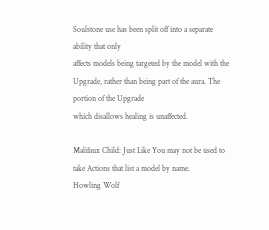Soulstone use has been split off into a separate ability that only
affects models being targeted by the model with the Upgrade, rather than being part of the aura. The portion of the Upgrade
which disallows healing is unaffected.

Malifaux Child: Just Like You may not be used to take Actions that list a model by name.
Howling Wolf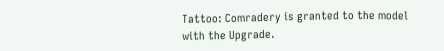Tattoo: Comradery is granted to the model with the Upgrade.